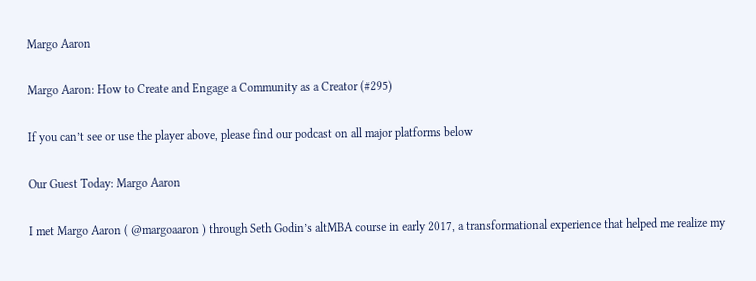Margo Aaron

Margo Aaron: How to Create and Engage a Community as a Creator (#295)

If you can’t see or use the player above, please find our podcast on all major platforms below

Our Guest Today: Margo Aaron

I met Margo Aaron ( @margoaaron ) through Seth Godin’s altMBA course in early 2017, a transformational experience that helped me realize my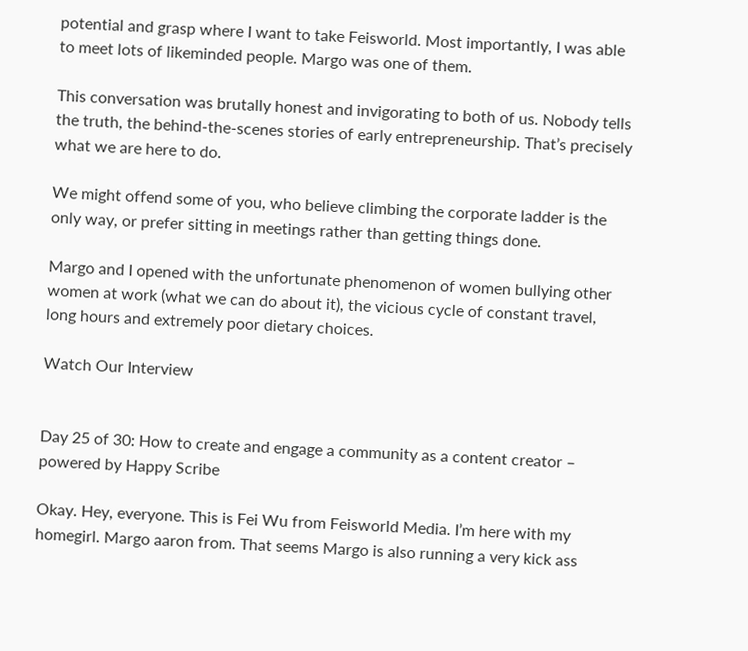potential and grasp where I want to take Feisworld. Most importantly, I was able to meet lots of likeminded people. Margo was one of them.

This conversation was brutally honest and invigorating to both of us. Nobody tells the truth, the behind-the-scenes stories of early entrepreneurship. That’s precisely what we are here to do.

We might offend some of you, who believe climbing the corporate ladder is the only way, or prefer sitting in meetings rather than getting things done.

Margo and I opened with the unfortunate phenomenon of women bullying other women at work (what we can do about it), the vicious cycle of constant travel, long hours and extremely poor dietary choices.

Watch Our Interview


Day 25 of 30: How to create and engage a community as a content creator – powered by Happy Scribe

Okay. Hey, everyone. This is Fei Wu from Feisworld Media. I’m here with my homegirl. Margo aaron from. That seems Margo is also running a very kick ass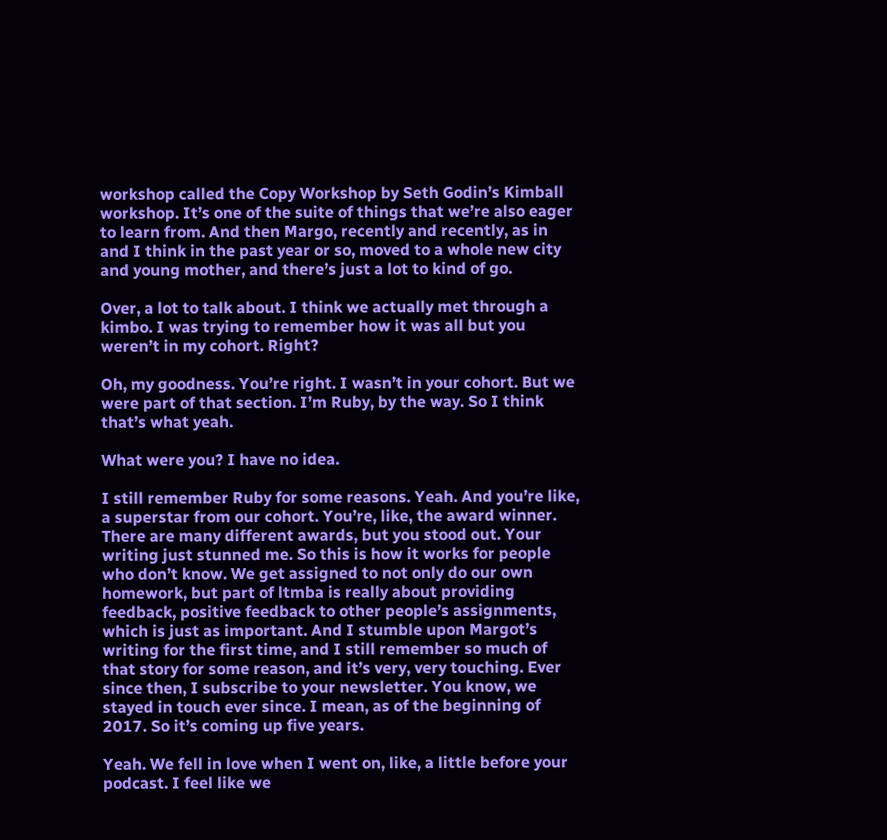workshop called the Copy Workshop by Seth Godin’s Kimball workshop. It’s one of the suite of things that we’re also eager to learn from. And then Margo, recently and recently, as in and I think in the past year or so, moved to a whole new city and young mother, and there’s just a lot to kind of go.

Over, a lot to talk about. I think we actually met through a kimbo. I was trying to remember how it was all but you weren’t in my cohort. Right?

Oh, my goodness. You’re right. I wasn’t in your cohort. But we were part of that section. I’m Ruby, by the way. So I think that’s what yeah.

What were you? I have no idea.

I still remember Ruby for some reasons. Yeah. And you’re like, a superstar from our cohort. You’re, like, the award winner. There are many different awards, but you stood out. Your writing just stunned me. So this is how it works for people who don’t know. We get assigned to not only do our own homework, but part of ltmba is really about providing feedback, positive feedback to other people’s assignments, which is just as important. And I stumble upon Margot’s writing for the first time, and I still remember so much of that story for some reason, and it’s very, very touching. Ever since then, I subscribe to your newsletter. You know, we stayed in touch ever since. I mean, as of the beginning of 2017. So it’s coming up five years.

Yeah. We fell in love when I went on, like, a little before your podcast. I feel like we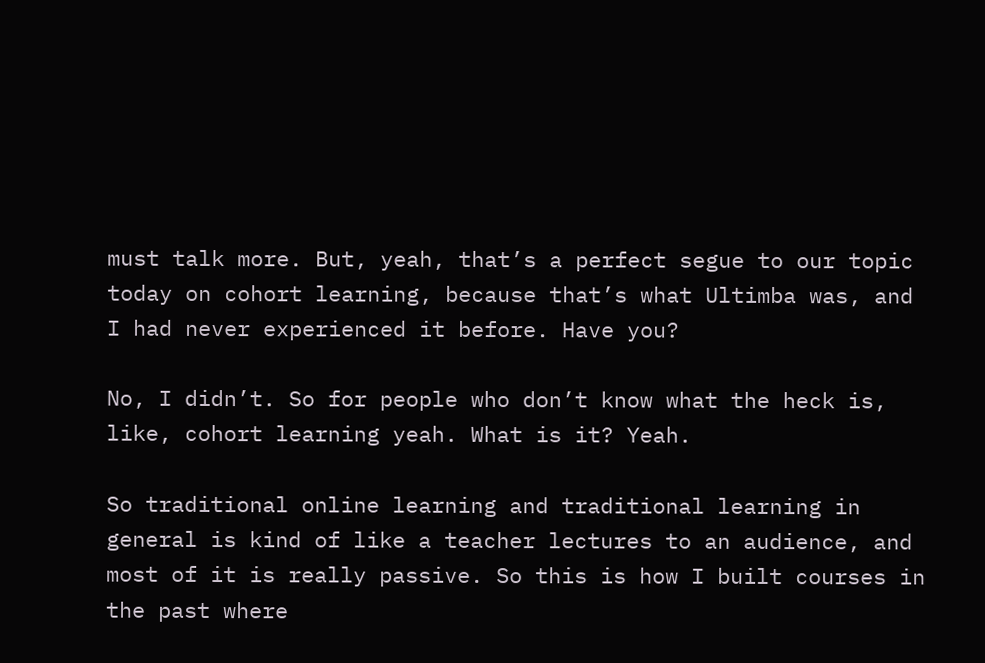must talk more. But, yeah, that’s a perfect segue to our topic today on cohort learning, because that’s what Ultimba was, and I had never experienced it before. Have you?

No, I didn’t. So for people who don’t know what the heck is, like, cohort learning yeah. What is it? Yeah.

So traditional online learning and traditional learning in general is kind of like a teacher lectures to an audience, and most of it is really passive. So this is how I built courses in the past where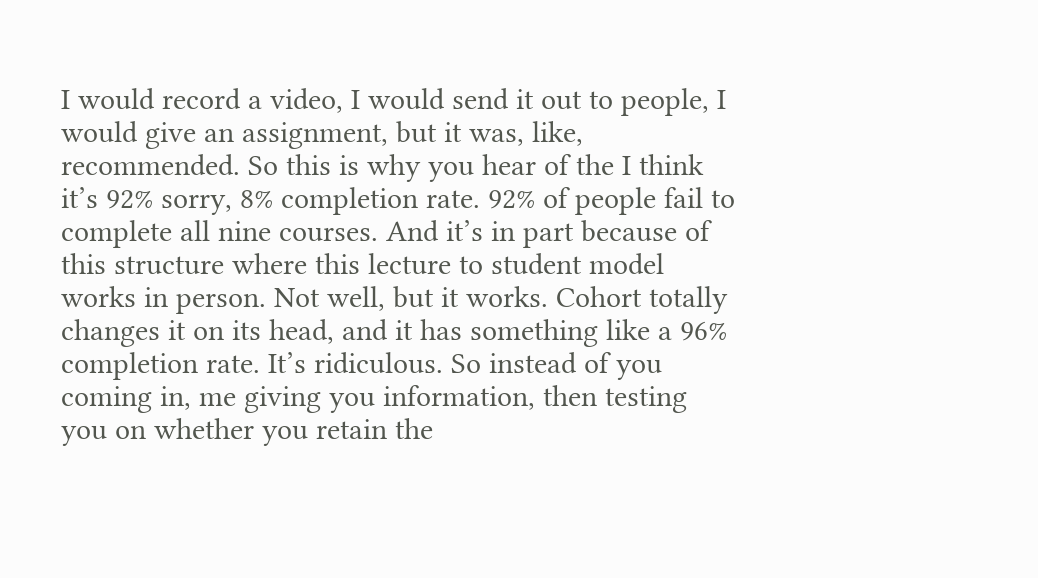I would record a video, I would send it out to people, I would give an assignment, but it was, like, recommended. So this is why you hear of the I think it’s 92% sorry, 8% completion rate. 92% of people fail to complete all nine courses. And it’s in part because of this structure where this lecture to student model works in person. Not well, but it works. Cohort totally changes it on its head, and it has something like a 96% completion rate. It’s ridiculous. So instead of you coming in, me giving you information, then testing you on whether you retain the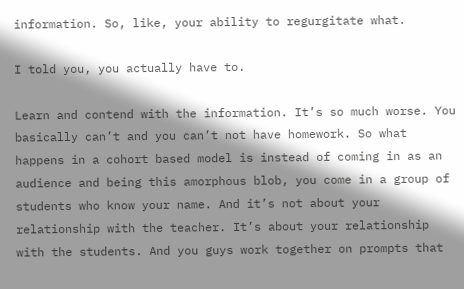information. So, like, your ability to regurgitate what.

I told you, you actually have to.

Learn and contend with the information. It’s so much worse. You basically can’t and you can’t not have homework. So what happens in a cohort based model is instead of coming in as an audience and being this amorphous blob, you come in a group of students who know your name. And it’s not about your relationship with the teacher. It’s about your relationship with the students. And you guys work together on prompts that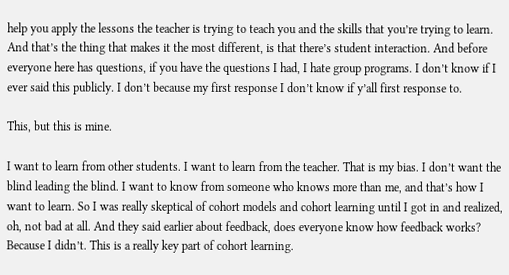help you apply the lessons the teacher is trying to teach you and the skills that you’re trying to learn. And that’s the thing that makes it the most different, is that there’s student interaction. And before everyone here has questions, if you have the questions I had, I hate group programs. I don’t know if I ever said this publicly. I don’t because my first response I don’t know if y’all first response to.

This, but this is mine.

I want to learn from other students. I want to learn from the teacher. That is my bias. I don’t want the blind leading the blind. I want to know from someone who knows more than me, and that’s how I want to learn. So I was really skeptical of cohort models and cohort learning until I got in and realized, oh, not bad at all. And they said earlier about feedback, does everyone know how feedback works? Because I didn’t. This is a really key part of cohort learning.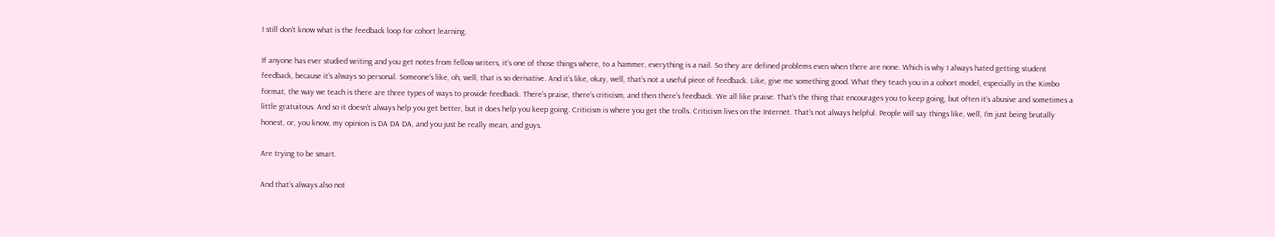I still don’t know what is the feedback loop for cohort learning.

If anyone has ever studied writing and you get notes from fellow writers, it’s one of those things where, to a hammer, everything is a nail. So they are defined problems even when there are none. Which is why I always hated getting student feedback, because it’s always so personal. Someone’s like, oh, well, that is so derivative. And it’s like, okay, well, that’s not a useful piece of feedback. Like, give me something good. What they teach you in a cohort model, especially in the Kimbo format, the way we teach is there are three types of ways to provide feedback. There’s praise, there’s criticism, and then there’s feedback. We all like praise. That’s the thing that encourages you to keep going, but often it’s abusive and sometimes a little gratuitous. And so it doesn’t always help you get better, but it does help you keep going. Criticism is where you get the trolls. Criticism lives on the Internet. That’s not always helpful. People will say things like, well, I’m just being brutally honest, or, you know, my opinion is DA DA DA, and you just be really mean, and guys.

Are trying to be smart.

And that’s always also not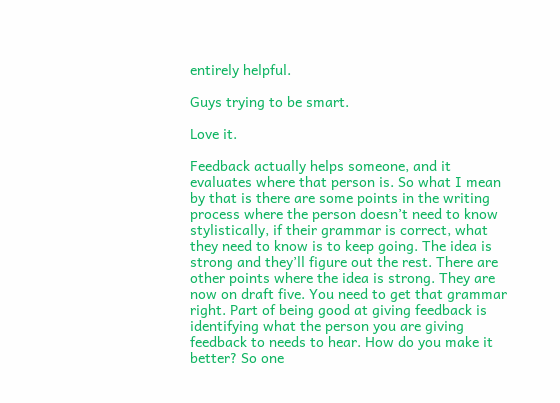entirely helpful.

Guys trying to be smart.

Love it.

Feedback actually helps someone, and it evaluates where that person is. So what I mean by that is there are some points in the writing process where the person doesn’t need to know stylistically, if their grammar is correct, what they need to know is to keep going. The idea is strong and they’ll figure out the rest. There are other points where the idea is strong. They are now on draft five. You need to get that grammar right. Part of being good at giving feedback is identifying what the person you are giving feedback to needs to hear. How do you make it better? So one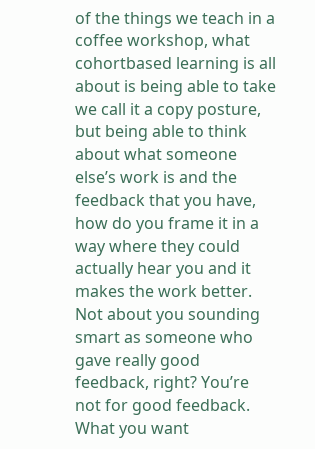of the things we teach in a coffee workshop, what cohortbased learning is all about is being able to take we call it a copy posture, but being able to think about what someone else’s work is and the feedback that you have, how do you frame it in a way where they could actually hear you and it makes the work better. Not about you sounding smart as someone who gave really good feedback, right? You’re not for good feedback. What you want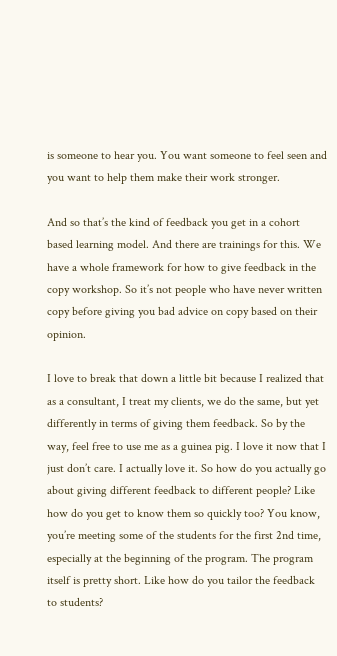is someone to hear you. You want someone to feel seen and you want to help them make their work stronger.

And so that’s the kind of feedback you get in a cohort based learning model. And there are trainings for this. We have a whole framework for how to give feedback in the copy workshop. So it’s not people who have never written copy before giving you bad advice on copy based on their opinion.

I love to break that down a little bit because I realized that as a consultant, I treat my clients, we do the same, but yet differently in terms of giving them feedback. So by the way, feel free to use me as a guinea pig. I love it now that I just don’t care. I actually love it. So how do you actually go about giving different feedback to different people? Like how do you get to know them so quickly too? You know, you’re meeting some of the students for the first 2nd time, especially at the beginning of the program. The program itself is pretty short. Like how do you tailor the feedback to students?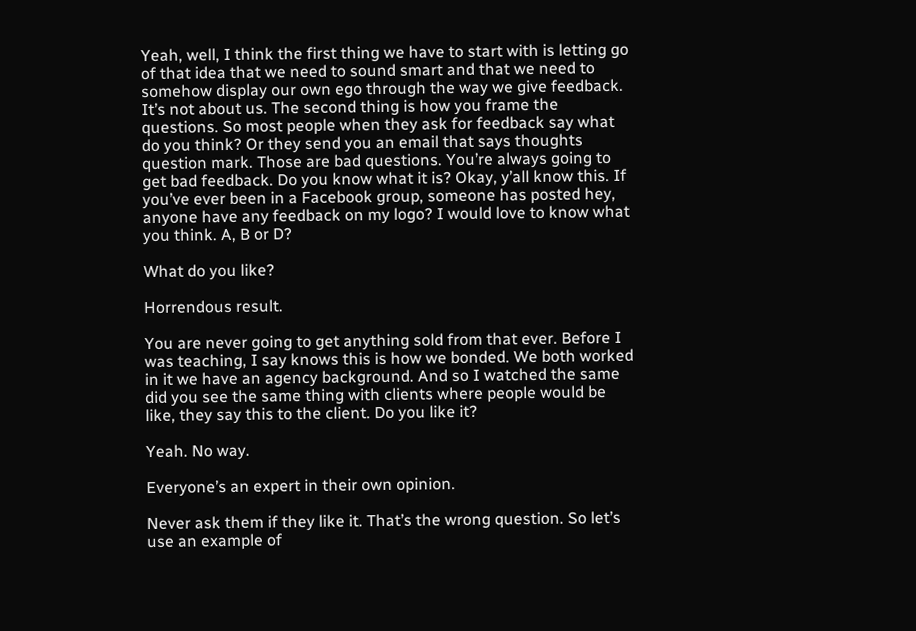Yeah, well, I think the first thing we have to start with is letting go of that idea that we need to sound smart and that we need to somehow display our own ego through the way we give feedback. It’s not about us. The second thing is how you frame the questions. So most people when they ask for feedback say what do you think? Or they send you an email that says thoughts question mark. Those are bad questions. You’re always going to get bad feedback. Do you know what it is? Okay, y’all know this. If you’ve ever been in a Facebook group, someone has posted hey, anyone have any feedback on my logo? I would love to know what you think. A, B or D?

What do you like?

Horrendous result.

You are never going to get anything sold from that ever. Before I was teaching, I say knows this is how we bonded. We both worked in it we have an agency background. And so I watched the same did you see the same thing with clients where people would be like, they say this to the client. Do you like it?

Yeah. No way.

Everyone’s an expert in their own opinion.

Never ask them if they like it. That’s the wrong question. So let’s use an example of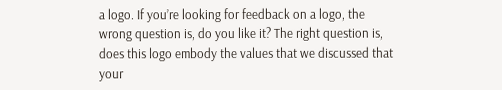a logo. If you’re looking for feedback on a logo, the wrong question is, do you like it? The right question is, does this logo embody the values that we discussed that your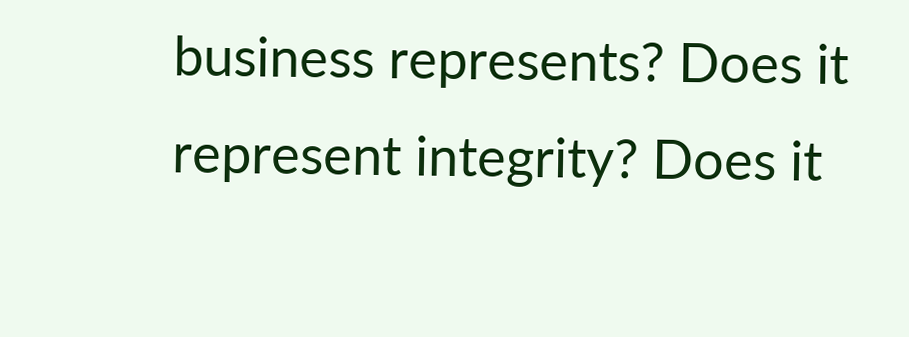business represents? Does it represent integrity? Does it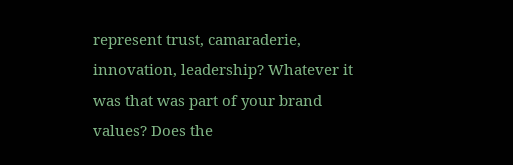represent trust, camaraderie, innovation, leadership? Whatever it was that was part of your brand values? Does the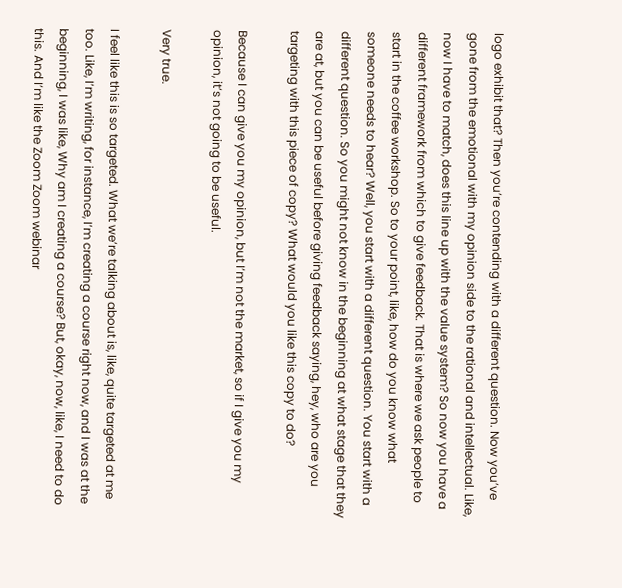logo exhibit that? Then you’re contending with a different question. Now you’ve gone from the emotional with my opinion side to the rational and intellectual. Like, now I have to match, does this line up with the value system? So now you have a different framework from which to give feedback. That is where we ask people to start in the coffee workshop. So to your point, like, how do you know what someone needs to hear? Well, you start with a different question. You start with a different question. So you might not know in the beginning at what stage that they are at, but you can be useful before giving feedback saying, hey, who are you targeting with this piece of copy? What would you like this copy to do?

Because I can give you my opinion, but I’m not the market, so if I give you my opinion, it’s not going to be useful.

Very true.

I feel like this is so targeted. What we’re talking about is, like, quite targeted at me too. Like, I’m writing, for instance, I’m creating a course right now, and I was at the beginning, I was like, Why am I creating a course? But, okay, now, like, I need to do this. And I’m like the Zoom Zoom webinar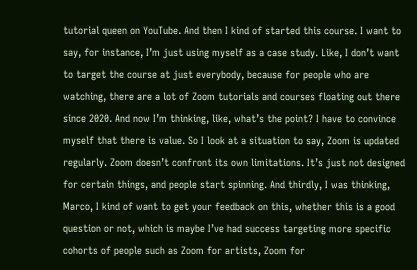tutorial queen on YouTube. And then I kind of started this course. I want to say, for instance, I’m just using myself as a case study. Like, I don’t want to target the course at just everybody, because for people who are watching, there are a lot of Zoom tutorials and courses floating out there since 2020. And now I’m thinking, like, what’s the point? I have to convince myself that there is value. So I look at a situation to say, Zoom is updated regularly. Zoom doesn’t confront its own limitations. It’s just not designed for certain things, and people start spinning. And thirdly, I was thinking, Marco, I kind of want to get your feedback on this, whether this is a good question or not, which is maybe I’ve had success targeting more specific cohorts of people such as Zoom for artists, Zoom for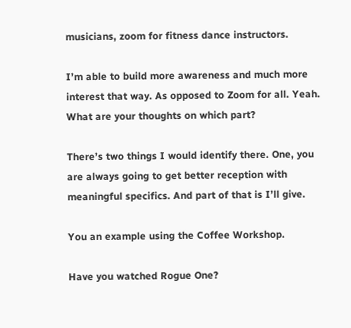musicians, zoom for fitness dance instructors.

I’m able to build more awareness and much more interest that way. As opposed to Zoom for all. Yeah. What are your thoughts on which part?

There’s two things I would identify there. One, you are always going to get better reception with meaningful specifics. And part of that is I’ll give.

You an example using the Coffee Workshop.

Have you watched Rogue One?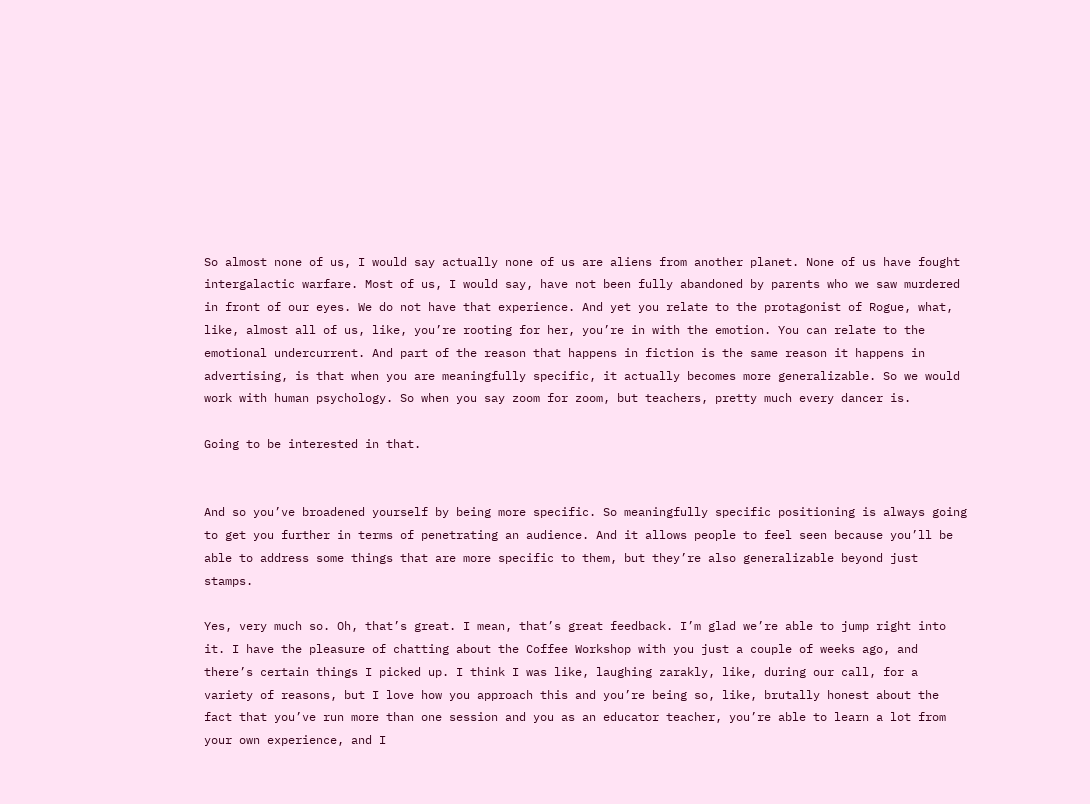So almost none of us, I would say actually none of us are aliens from another planet. None of us have fought intergalactic warfare. Most of us, I would say, have not been fully abandoned by parents who we saw murdered in front of our eyes. We do not have that experience. And yet you relate to the protagonist of Rogue, what, like, almost all of us, like, you’re rooting for her, you’re in with the emotion. You can relate to the emotional undercurrent. And part of the reason that happens in fiction is the same reason it happens in advertising, is that when you are meaningfully specific, it actually becomes more generalizable. So we would work with human psychology. So when you say zoom for zoom, but teachers, pretty much every dancer is.

Going to be interested in that.


And so you’ve broadened yourself by being more specific. So meaningfully specific positioning is always going to get you further in terms of penetrating an audience. And it allows people to feel seen because you’ll be able to address some things that are more specific to them, but they’re also generalizable beyond just stamps.

Yes, very much so. Oh, that’s great. I mean, that’s great feedback. I’m glad we’re able to jump right into it. I have the pleasure of chatting about the Coffee Workshop with you just a couple of weeks ago, and there’s certain things I picked up. I think I was like, laughing zarakly, like, during our call, for a variety of reasons, but I love how you approach this and you’re being so, like, brutally honest about the fact that you’ve run more than one session and you as an educator teacher, you’re able to learn a lot from your own experience, and I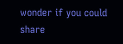wonder if you could share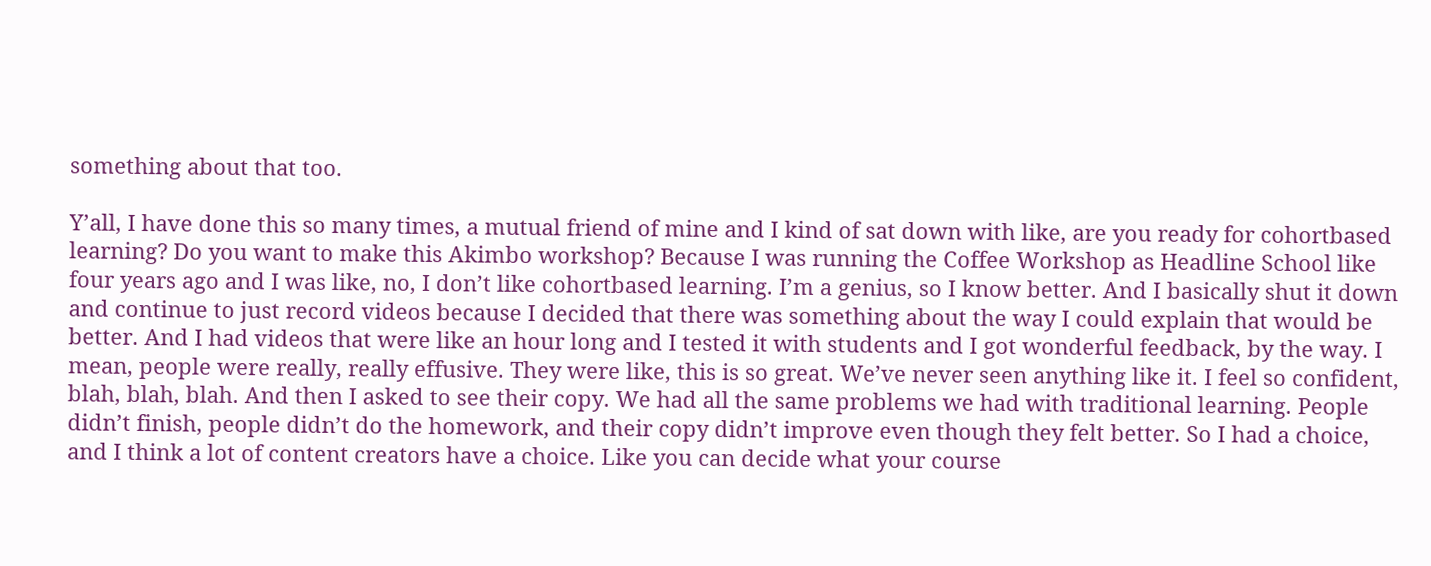something about that too.

Y’all, I have done this so many times, a mutual friend of mine and I kind of sat down with like, are you ready for cohortbased learning? Do you want to make this Akimbo workshop? Because I was running the Coffee Workshop as Headline School like four years ago and I was like, no, I don’t like cohortbased learning. I’m a genius, so I know better. And I basically shut it down and continue to just record videos because I decided that there was something about the way I could explain that would be better. And I had videos that were like an hour long and I tested it with students and I got wonderful feedback, by the way. I mean, people were really, really effusive. They were like, this is so great. We’ve never seen anything like it. I feel so confident, blah, blah, blah. And then I asked to see their copy. We had all the same problems we had with traditional learning. People didn’t finish, people didn’t do the homework, and their copy didn’t improve even though they felt better. So I had a choice, and I think a lot of content creators have a choice. Like you can decide what your course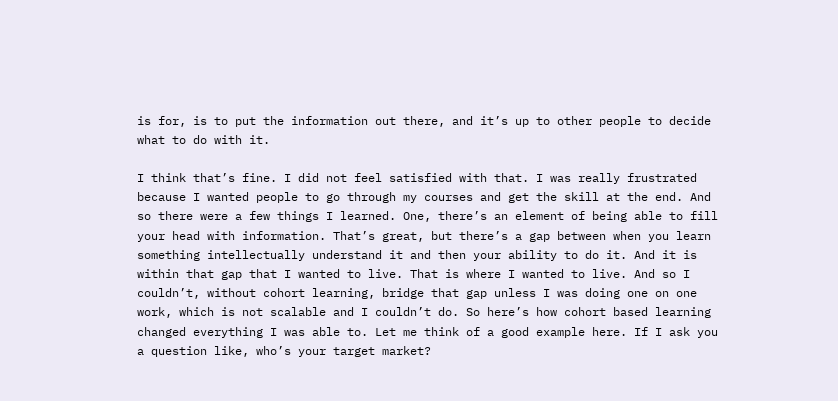is for, is to put the information out there, and it’s up to other people to decide what to do with it.

I think that’s fine. I did not feel satisfied with that. I was really frustrated because I wanted people to go through my courses and get the skill at the end. And so there were a few things I learned. One, there’s an element of being able to fill your head with information. That’s great, but there’s a gap between when you learn something intellectually understand it and then your ability to do it. And it is within that gap that I wanted to live. That is where I wanted to live. And so I couldn’t, without cohort learning, bridge that gap unless I was doing one on one work, which is not scalable and I couldn’t do. So here’s how cohort based learning changed everything I was able to. Let me think of a good example here. If I ask you a question like, who’s your target market?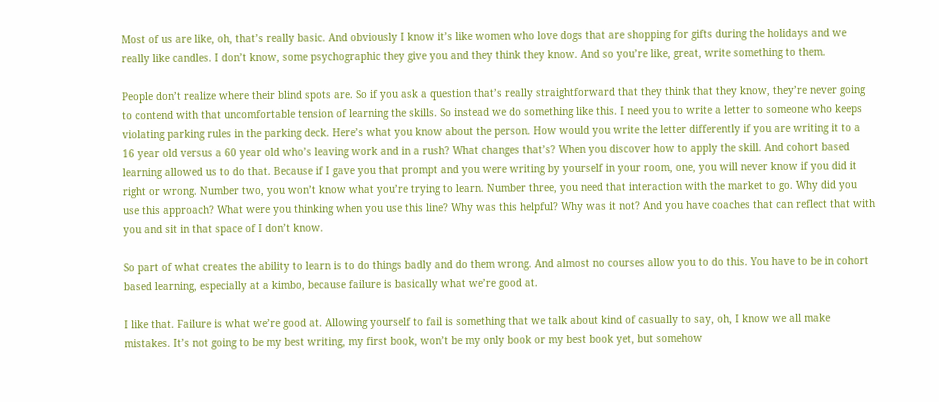Most of us are like, oh, that’s really basic. And obviously I know it’s like women who love dogs that are shopping for gifts during the holidays and we really like candles. I don’t know, some psychographic they give you and they think they know. And so you’re like, great, write something to them.

People don’t realize where their blind spots are. So if you ask a question that’s really straightforward that they think that they know, they’re never going to contend with that uncomfortable tension of learning the skills. So instead we do something like this. I need you to write a letter to someone who keeps violating parking rules in the parking deck. Here’s what you know about the person. How would you write the letter differently if you are writing it to a 16 year old versus a 60 year old who’s leaving work and in a rush? What changes that’s? When you discover how to apply the skill. And cohort based learning allowed us to do that. Because if I gave you that prompt and you were writing by yourself in your room, one, you will never know if you did it right or wrong. Number two, you won’t know what you’re trying to learn. Number three, you need that interaction with the market to go. Why did you use this approach? What were you thinking when you use this line? Why was this helpful? Why was it not? And you have coaches that can reflect that with you and sit in that space of I don’t know.

So part of what creates the ability to learn is to do things badly and do them wrong. And almost no courses allow you to do this. You have to be in cohort based learning, especially at a kimbo, because failure is basically what we’re good at.

I like that. Failure is what we’re good at. Allowing yourself to fail is something that we talk about kind of casually to say, oh, I know we all make mistakes. It’s not going to be my best writing, my first book, won’t be my only book or my best book yet, but somehow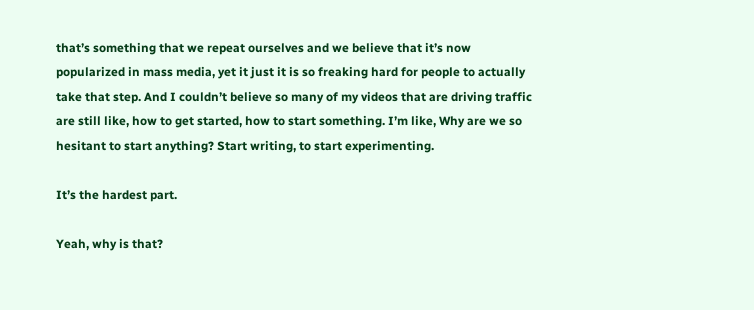that’s something that we repeat ourselves and we believe that it’s now popularized in mass media, yet it just it is so freaking hard for people to actually take that step. And I couldn’t believe so many of my videos that are driving traffic are still like, how to get started, how to start something. I’m like, Why are we so hesitant to start anything? Start writing, to start experimenting.

It’s the hardest part.

Yeah, why is that?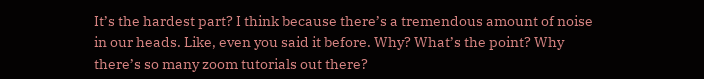It’s the hardest part? I think because there’s a tremendous amount of noise in our heads. Like, even you said it before. Why? What’s the point? Why there’s so many zoom tutorials out there?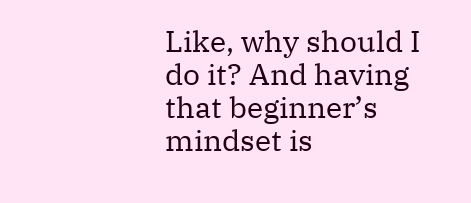Like, why should I do it? And having that beginner’s mindset is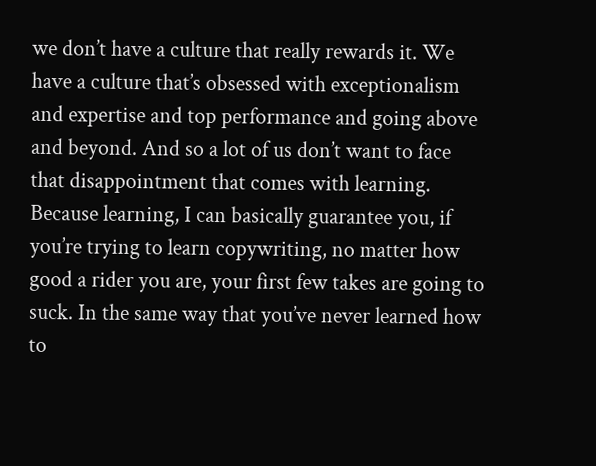we don’t have a culture that really rewards it. We have a culture that’s obsessed with exceptionalism and expertise and top performance and going above and beyond. And so a lot of us don’t want to face that disappointment that comes with learning. Because learning, I can basically guarantee you, if you’re trying to learn copywriting, no matter how good a rider you are, your first few takes are going to suck. In the same way that you’ve never learned how to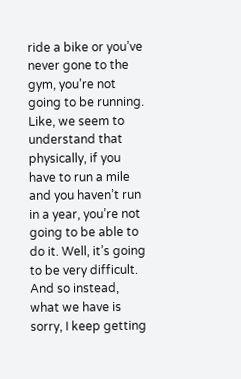ride a bike or you’ve never gone to the gym, you’re not going to be running. Like, we seem to understand that physically, if you have to run a mile and you haven’t run in a year, you’re not going to be able to do it. Well, it’s going to be very difficult. And so instead, what we have is sorry, I keep getting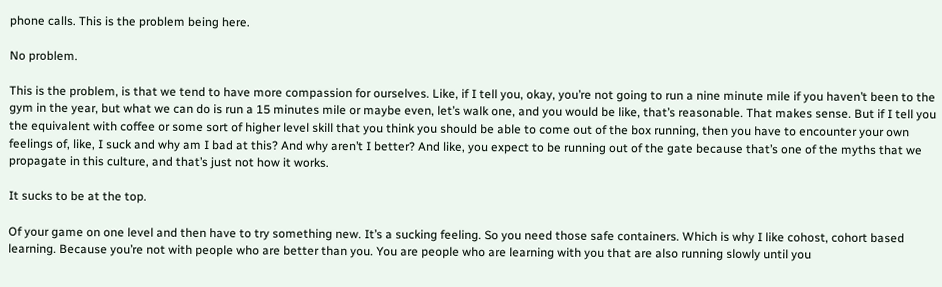phone calls. This is the problem being here.

No problem.

This is the problem, is that we tend to have more compassion for ourselves. Like, if I tell you, okay, you’re not going to run a nine minute mile if you haven’t been to the gym in the year, but what we can do is run a 15 minutes mile or maybe even, let’s walk one, and you would be like, that’s reasonable. That makes sense. But if I tell you the equivalent with coffee or some sort of higher level skill that you think you should be able to come out of the box running, then you have to encounter your own feelings of, like, I suck and why am I bad at this? And why aren’t I better? And like, you expect to be running out of the gate because that’s one of the myths that we propagate in this culture, and that’s just not how it works.

It sucks to be at the top.

Of your game on one level and then have to try something new. It’s a sucking feeling. So you need those safe containers. Which is why I like cohost, cohort based learning. Because you’re not with people who are better than you. You are people who are learning with you that are also running slowly until you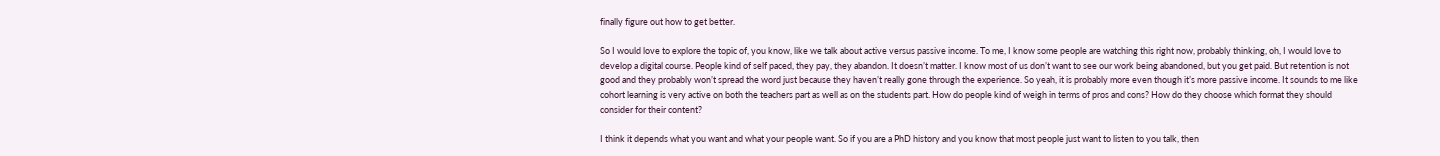finally figure out how to get better.

So I would love to explore the topic of, you know, like we talk about active versus passive income. To me, I know some people are watching this right now, probably thinking, oh, I would love to develop a digital course. People kind of self paced, they pay, they abandon. It doesn’t matter. I know most of us don’t want to see our work being abandoned, but you get paid. But retention is not good and they probably won’t spread the word just because they haven’t really gone through the experience. So yeah, it is probably more even though it’s more passive income. It sounds to me like cohort learning is very active on both the teachers part as well as on the students part. How do people kind of weigh in terms of pros and cons? How do they choose which format they should consider for their content?

I think it depends what you want and what your people want. So if you are a PhD history and you know that most people just want to listen to you talk, then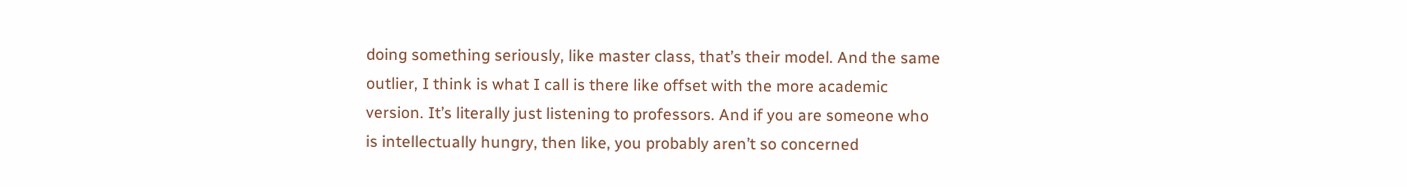doing something seriously, like master class, that’s their model. And the same outlier, I think is what I call is there like offset with the more academic version. It’s literally just listening to professors. And if you are someone who is intellectually hungry, then like, you probably aren’t so concerned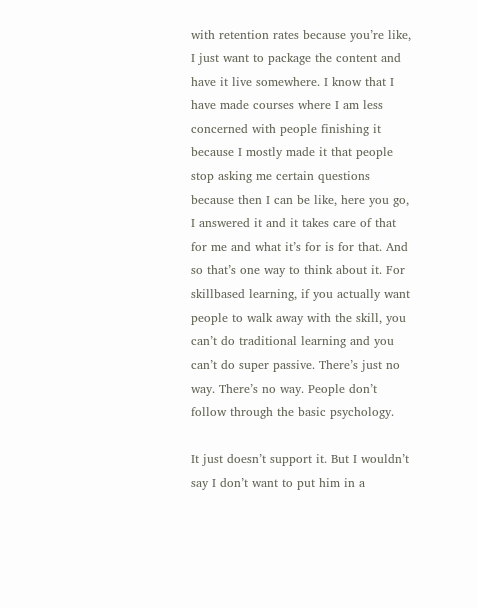with retention rates because you’re like, I just want to package the content and have it live somewhere. I know that I have made courses where I am less concerned with people finishing it because I mostly made it that people stop asking me certain questions because then I can be like, here you go, I answered it and it takes care of that for me and what it’s for is for that. And so that’s one way to think about it. For skillbased learning, if you actually want people to walk away with the skill, you can’t do traditional learning and you can’t do super passive. There’s just no way. There’s no way. People don’t follow through the basic psychology.

It just doesn’t support it. But I wouldn’t say I don’t want to put him in a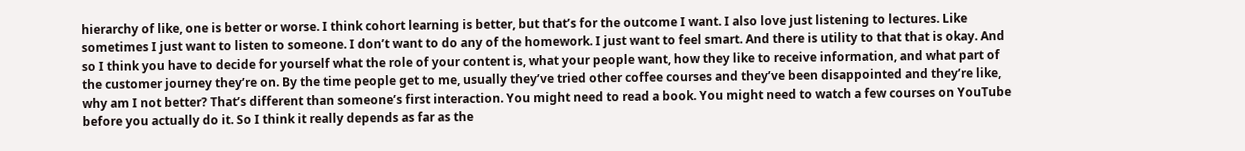hierarchy of like, one is better or worse. I think cohort learning is better, but that’s for the outcome I want. I also love just listening to lectures. Like sometimes I just want to listen to someone. I don’t want to do any of the homework. I just want to feel smart. And there is utility to that that is okay. And so I think you have to decide for yourself what the role of your content is, what your people want, how they like to receive information, and what part of the customer journey they’re on. By the time people get to me, usually they’ve tried other coffee courses and they’ve been disappointed and they’re like, why am I not better? That’s different than someone’s first interaction. You might need to read a book. You might need to watch a few courses on YouTube before you actually do it. So I think it really depends as far as the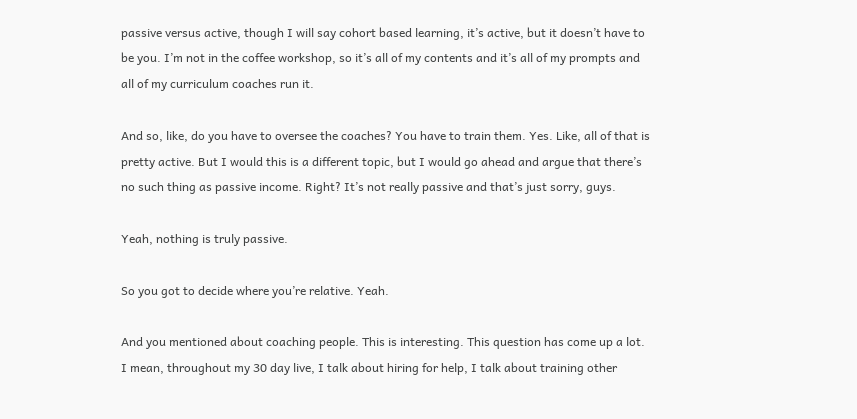passive versus active, though I will say cohort based learning, it’s active, but it doesn’t have to be you. I’m not in the coffee workshop, so it’s all of my contents and it’s all of my prompts and all of my curriculum coaches run it.

And so, like, do you have to oversee the coaches? You have to train them. Yes. Like, all of that is pretty active. But I would this is a different topic, but I would go ahead and argue that there’s no such thing as passive income. Right? It’s not really passive and that’s just sorry, guys.

Yeah, nothing is truly passive.

So you got to decide where you’re relative. Yeah.

And you mentioned about coaching people. This is interesting. This question has come up a lot. I mean, throughout my 30 day live, I talk about hiring for help, I talk about training other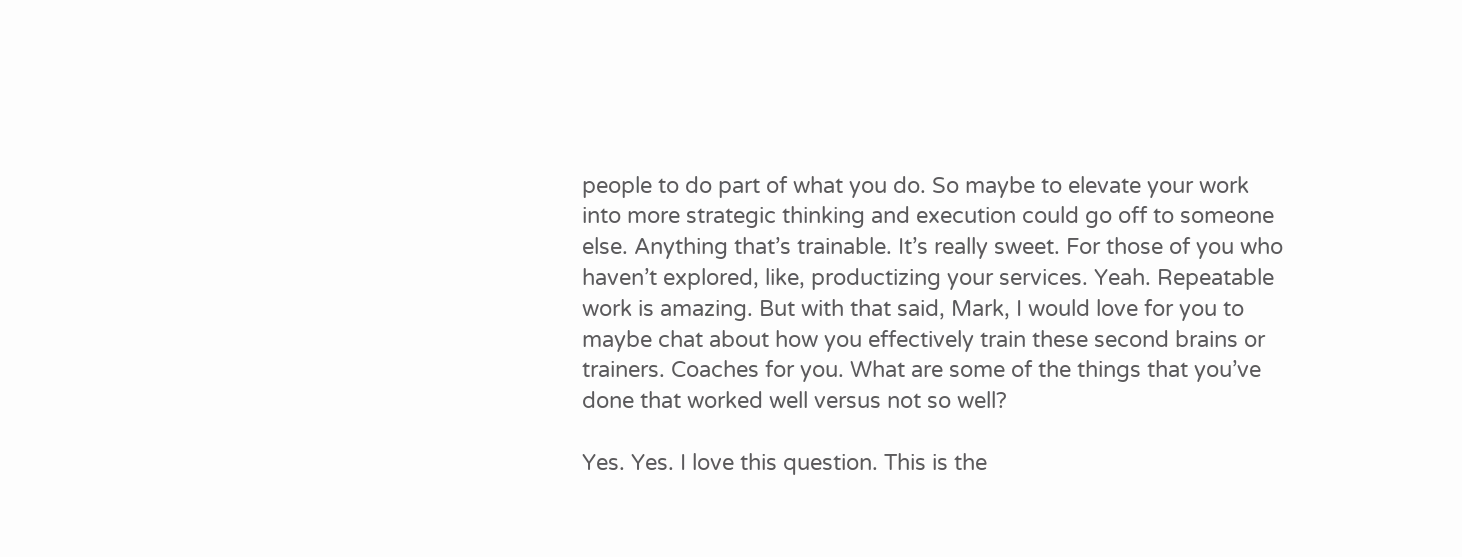people to do part of what you do. So maybe to elevate your work into more strategic thinking and execution could go off to someone else. Anything that’s trainable. It’s really sweet. For those of you who haven’t explored, like, productizing your services. Yeah. Repeatable work is amazing. But with that said, Mark, I would love for you to maybe chat about how you effectively train these second brains or trainers. Coaches for you. What are some of the things that you’ve done that worked well versus not so well?

Yes. Yes. I love this question. This is the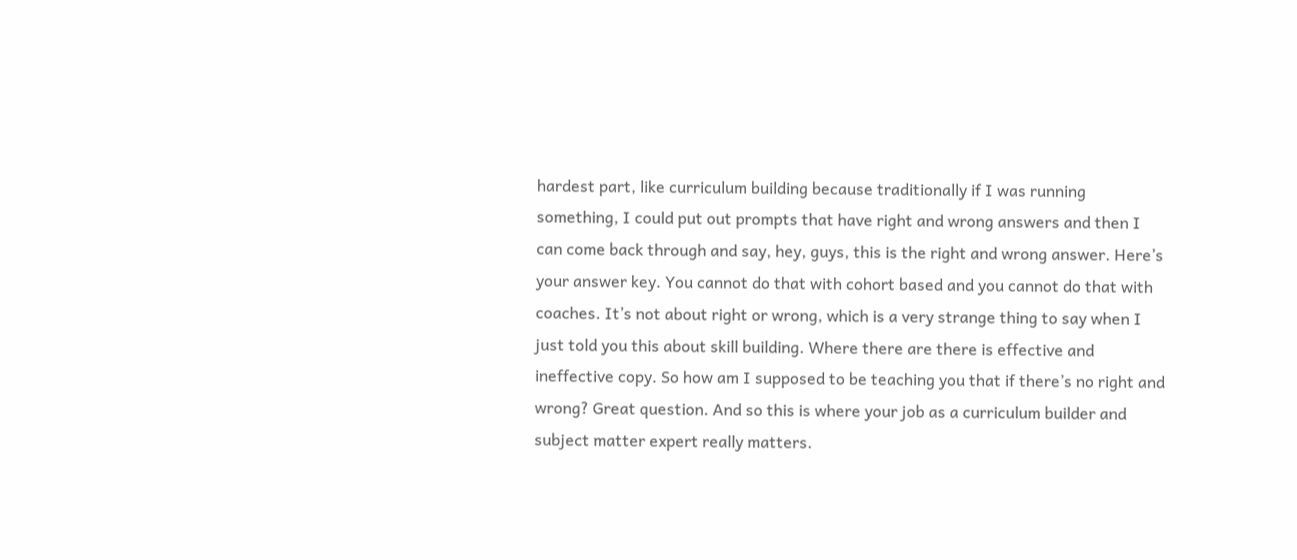hardest part, like curriculum building because traditionally if I was running something, I could put out prompts that have right and wrong answers and then I can come back through and say, hey, guys, this is the right and wrong answer. Here’s your answer key. You cannot do that with cohort based and you cannot do that with coaches. It’s not about right or wrong, which is a very strange thing to say when I just told you this about skill building. Where there are there is effective and ineffective copy. So how am I supposed to be teaching you that if there’s no right and wrong? Great question. And so this is where your job as a curriculum builder and subject matter expert really matters.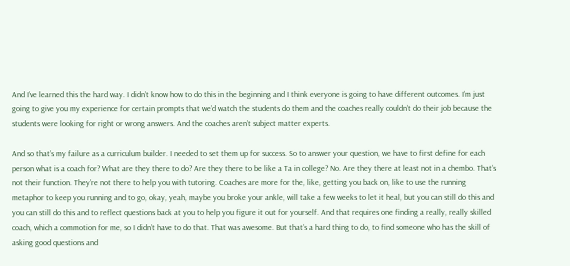And I’ve learned this the hard way. I didn’t know how to do this in the beginning and I think everyone is going to have different outcomes. I’m just going to give you my experience for certain prompts that we’d watch the students do them and the coaches really couldn’t do their job because the students were looking for right or wrong answers. And the coaches aren’t subject matter experts.

And so that’s my failure as a curriculum builder. I needed to set them up for success. So to answer your question, we have to first define for each person what is a coach for? What are they there to do? Are they there to be like a Ta in college? No. Are they there at least not in a chembo. That’s not their function. They’re not there to help you with tutoring. Coaches are more for the, like, getting you back on, like to use the running metaphor to keep you running and to go, okay, yeah, maybe you broke your ankle, will take a few weeks to let it heal, but you can still do this and you can still do this and to reflect questions back at you to help you figure it out for yourself. And that requires one finding a really, really skilled coach, which a commotion for me, so I didn’t have to do that. That was awesome. But that’s a hard thing to do, to find someone who has the skill of asking good questions and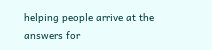helping people arrive at the answers for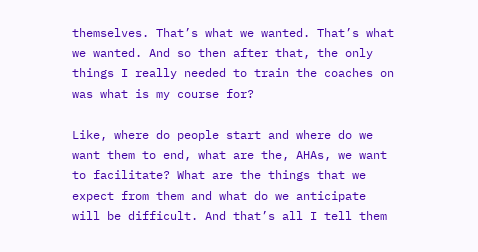themselves. That’s what we wanted. That’s what we wanted. And so then after that, the only things I really needed to train the coaches on was what is my course for?

Like, where do people start and where do we want them to end, what are the, AHAs, we want to facilitate? What are the things that we expect from them and what do we anticipate will be difficult. And that’s all I tell them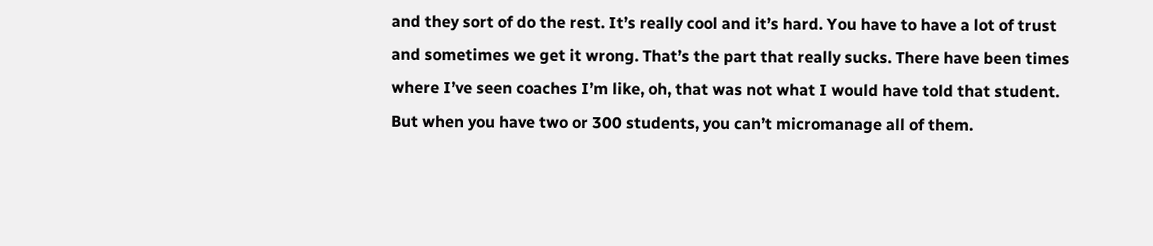and they sort of do the rest. It’s really cool and it’s hard. You have to have a lot of trust and sometimes we get it wrong. That’s the part that really sucks. There have been times where I’ve seen coaches I’m like, oh, that was not what I would have told that student. But when you have two or 300 students, you can’t micromanage all of them.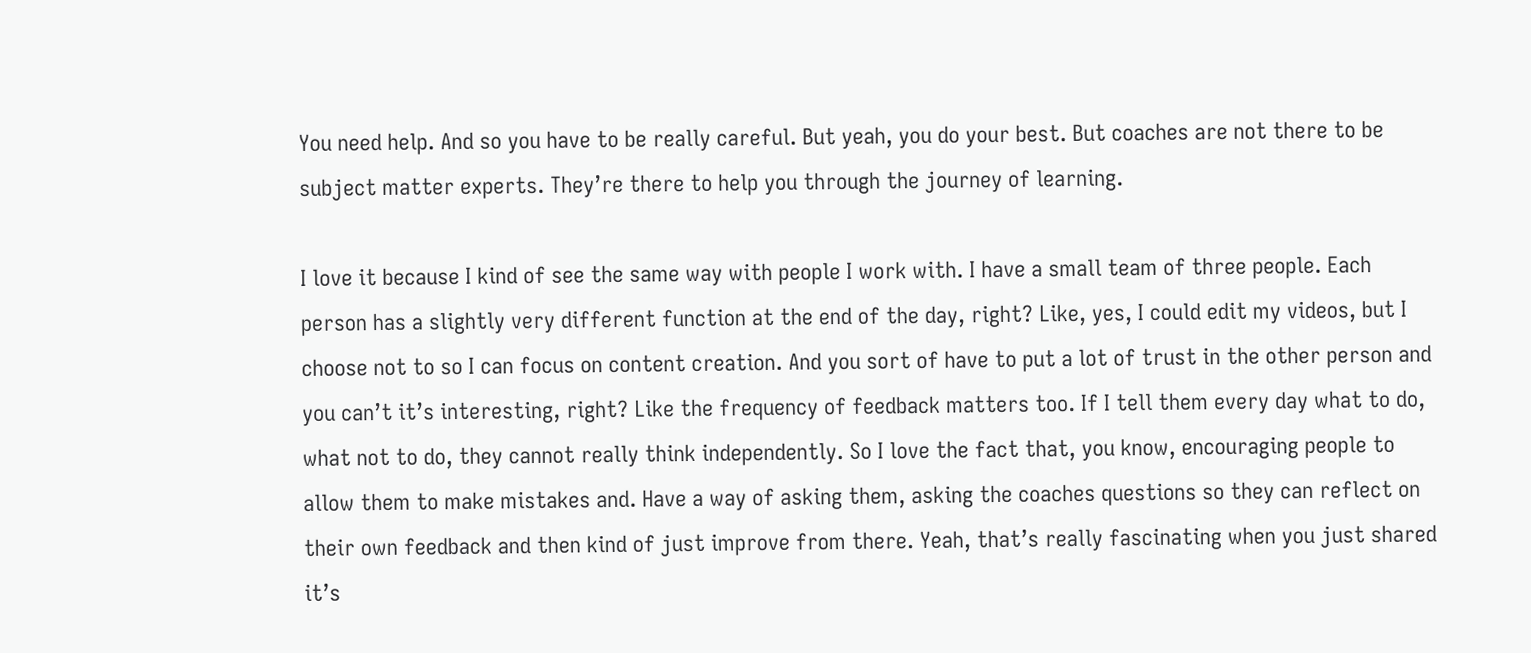You need help. And so you have to be really careful. But yeah, you do your best. But coaches are not there to be subject matter experts. They’re there to help you through the journey of learning.

I love it because I kind of see the same way with people I work with. I have a small team of three people. Each person has a slightly very different function at the end of the day, right? Like, yes, I could edit my videos, but I choose not to so I can focus on content creation. And you sort of have to put a lot of trust in the other person and you can’t it’s interesting, right? Like the frequency of feedback matters too. If I tell them every day what to do, what not to do, they cannot really think independently. So I love the fact that, you know, encouraging people to allow them to make mistakes and. Have a way of asking them, asking the coaches questions so they can reflect on their own feedback and then kind of just improve from there. Yeah, that’s really fascinating when you just shared it’s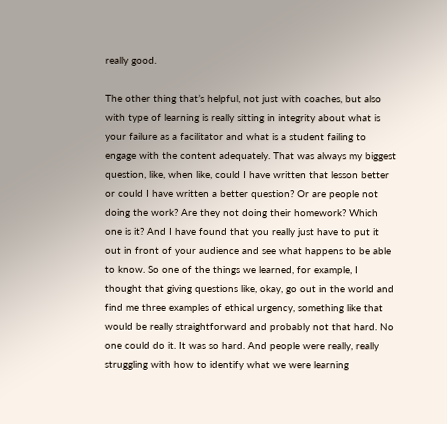really good.

The other thing that’s helpful, not just with coaches, but also with type of learning is really sitting in integrity about what is your failure as a facilitator and what is a student failing to engage with the content adequately. That was always my biggest question, like, when like, could I have written that lesson better or could I have written a better question? Or are people not doing the work? Are they not doing their homework? Which one is it? And I have found that you really just have to put it out in front of your audience and see what happens to be able to know. So one of the things we learned, for example, I thought that giving questions like, okay, go out in the world and find me three examples of ethical urgency, something like that would be really straightforward and probably not that hard. No one could do it. It was so hard. And people were really, really struggling with how to identify what we were learning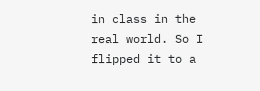in class in the real world. So I flipped it to a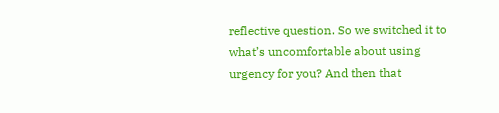reflective question. So we switched it to what’s uncomfortable about using urgency for you? And then that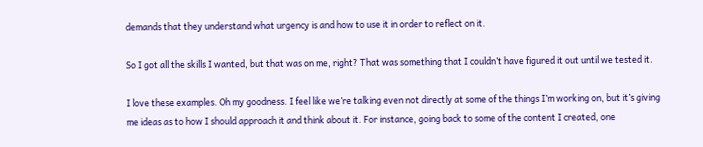demands that they understand what urgency is and how to use it in order to reflect on it.

So I got all the skills I wanted, but that was on me, right? That was something that I couldn’t have figured it out until we tested it.

I love these examples. Oh my goodness. I feel like we’re talking even not directly at some of the things I’m working on, but it’s giving me ideas as to how I should approach it and think about it. For instance, going back to some of the content I created, one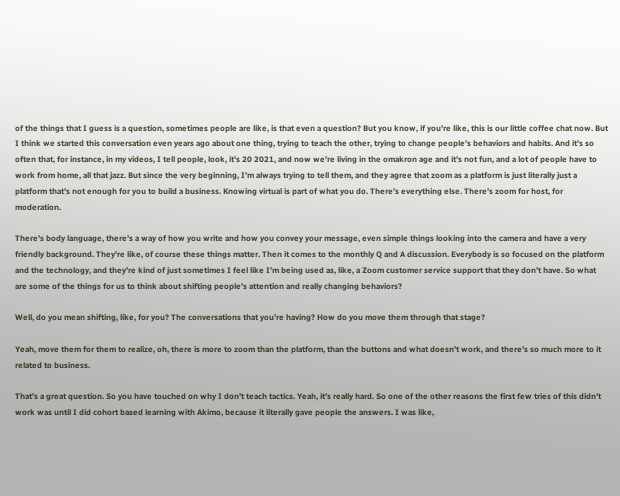of the things that I guess is a question, sometimes people are like, is that even a question? But you know, if you’re like, this is our little coffee chat now. But I think we started this conversation even years ago about one thing, trying to teach the other, trying to change people’s behaviors and habits. And it’s so often that, for instance, in my videos, I tell people, look, it’s 20 2021, and now we’re living in the omakron age and it’s not fun, and a lot of people have to work from home, all that jazz. But since the very beginning, I’m always trying to tell them, and they agree that zoom as a platform is just literally just a platform that’s not enough for you to build a business. Knowing virtual is part of what you do. There’s everything else. There’s zoom for host, for moderation.

There’s body language, there’s a way of how you write and how you convey your message, even simple things looking into the camera and have a very friendly background. They’re like, of course these things matter. Then it comes to the monthly Q and A discussion. Everybody is so focused on the platform and the technology, and they’re kind of just sometimes I feel like I’m being used as, like, a Zoom customer service support that they don’t have. So what are some of the things for us to think about shifting people’s attention and really changing behaviors?

Well, do you mean shifting, like, for you? The conversations that you’re having? How do you move them through that stage?

Yeah, move them for them to realize, oh, there is more to zoom than the platform, than the buttons and what doesn’t work, and there’s so much more to it related to business.

That’s a great question. So you have touched on why I don’t teach tactics. Yeah, it’s really hard. So one of the other reasons the first few tries of this didn’t work was until I did cohort based learning with Akimo, because it literally gave people the answers. I was like,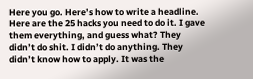Here you go. Here’s how to write a headline. Here are the 25 hacks you need to do it. I gave them everything, and guess what? They didn’t do shit. I didn’t do anything. They didn’t know how to apply. It was the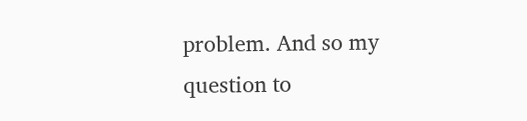problem. And so my question to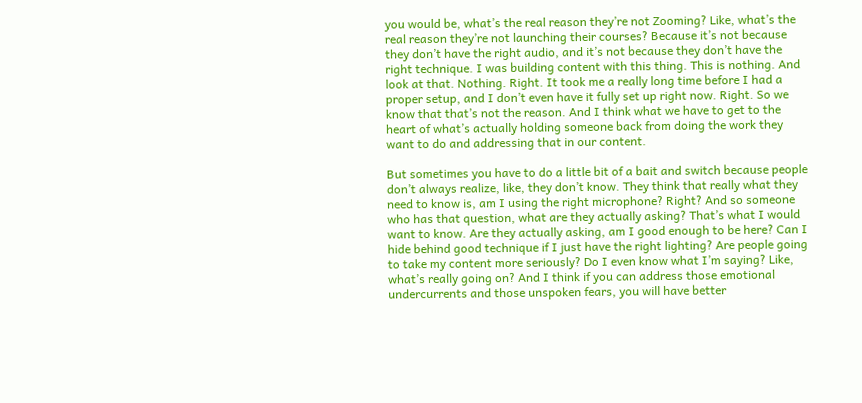you would be, what’s the real reason they’re not Zooming? Like, what’s the real reason they’re not launching their courses? Because it’s not because they don’t have the right audio, and it’s not because they don’t have the right technique. I was building content with this thing. This is nothing. And look at that. Nothing. Right. It took me a really long time before I had a proper setup, and I don’t even have it fully set up right now. Right. So we know that that’s not the reason. And I think what we have to get to the heart of what’s actually holding someone back from doing the work they want to do and addressing that in our content.

But sometimes you have to do a little bit of a bait and switch because people don’t always realize, like, they don’t know. They think that really what they need to know is, am I using the right microphone? Right? And so someone who has that question, what are they actually asking? That’s what I would want to know. Are they actually asking, am I good enough to be here? Can I hide behind good technique if I just have the right lighting? Are people going to take my content more seriously? Do I even know what I’m saying? Like, what’s really going on? And I think if you can address those emotional undercurrents and those unspoken fears, you will have better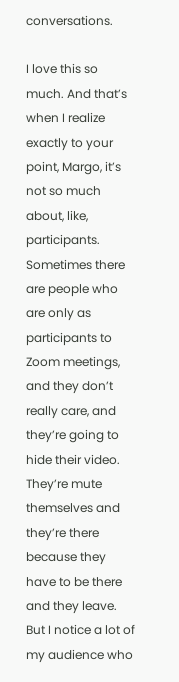conversations.

I love this so much. And that’s when I realize exactly to your point, Margo, it’s not so much about, like, participants. Sometimes there are people who are only as participants to Zoom meetings, and they don’t really care, and they’re going to hide their video. They’re mute themselves and they’re there because they have to be there and they leave. But I notice a lot of my audience who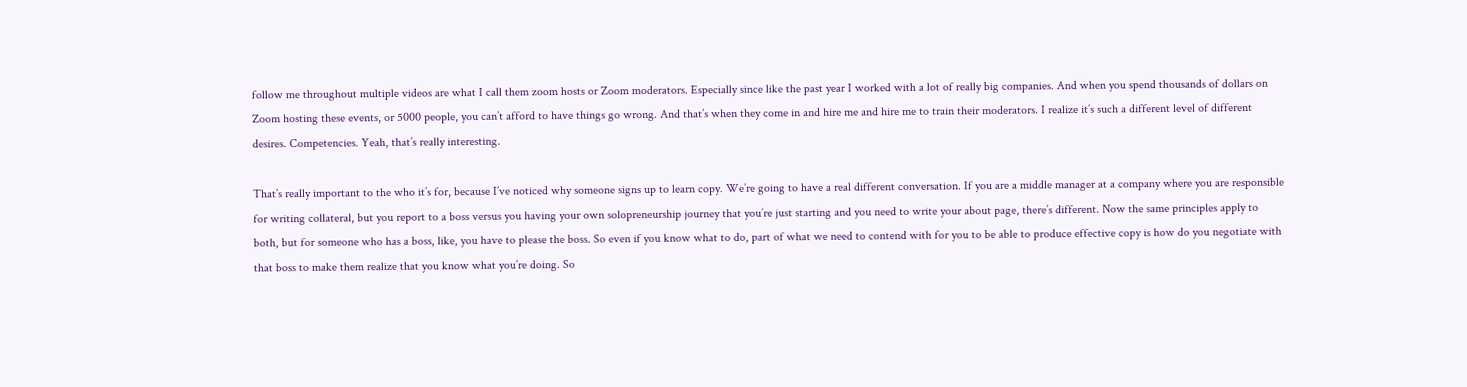follow me throughout multiple videos are what I call them zoom hosts or Zoom moderators. Especially since like the past year I worked with a lot of really big companies. And when you spend thousands of dollars on Zoom hosting these events, or 5000 people, you can’t afford to have things go wrong. And that’s when they come in and hire me and hire me to train their moderators. I realize it’s such a different level of different desires. Competencies. Yeah, that’s really interesting.

That’s really important to the who it’s for, because I’ve noticed why someone signs up to learn copy. We’re going to have a real different conversation. If you are a middle manager at a company where you are responsible for writing collateral, but you report to a boss versus you having your own solopreneurship journey that you’re just starting and you need to write your about page, there’s different. Now the same principles apply to both, but for someone who has a boss, like, you have to please the boss. So even if you know what to do, part of what we need to contend with for you to be able to produce effective copy is how do you negotiate with that boss to make them realize that you know what you’re doing. So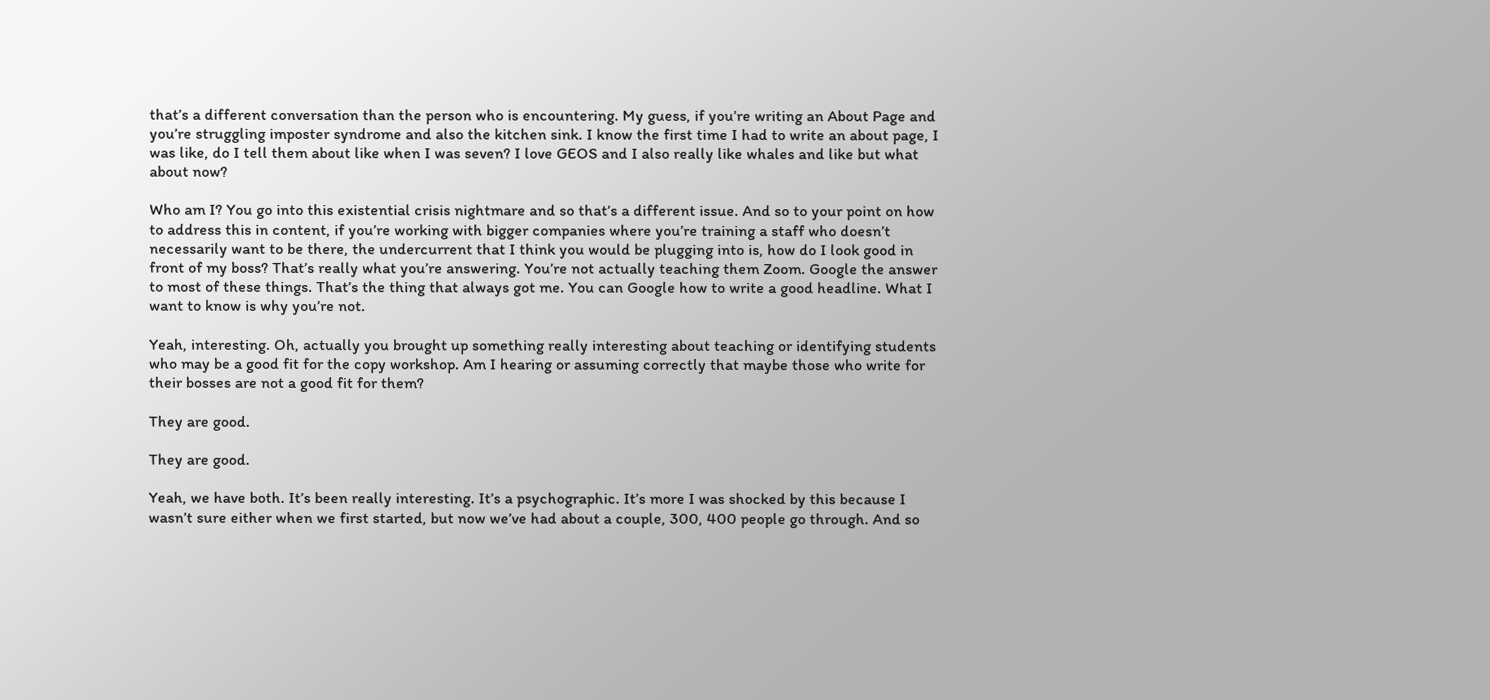that’s a different conversation than the person who is encountering. My guess, if you’re writing an About Page and you’re struggling imposter syndrome and also the kitchen sink. I know the first time I had to write an about page, I was like, do I tell them about like when I was seven? I love GEOS and I also really like whales and like but what about now?

Who am I? You go into this existential crisis nightmare and so that’s a different issue. And so to your point on how to address this in content, if you’re working with bigger companies where you’re training a staff who doesn’t necessarily want to be there, the undercurrent that I think you would be plugging into is, how do I look good in front of my boss? That’s really what you’re answering. You’re not actually teaching them Zoom. Google the answer to most of these things. That’s the thing that always got me. You can Google how to write a good headline. What I want to know is why you’re not.

Yeah, interesting. Oh, actually you brought up something really interesting about teaching or identifying students who may be a good fit for the copy workshop. Am I hearing or assuming correctly that maybe those who write for their bosses are not a good fit for them?

They are good.

They are good.

Yeah, we have both. It’s been really interesting. It’s a psychographic. It’s more I was shocked by this because I wasn’t sure either when we first started, but now we’ve had about a couple, 300, 400 people go through. And so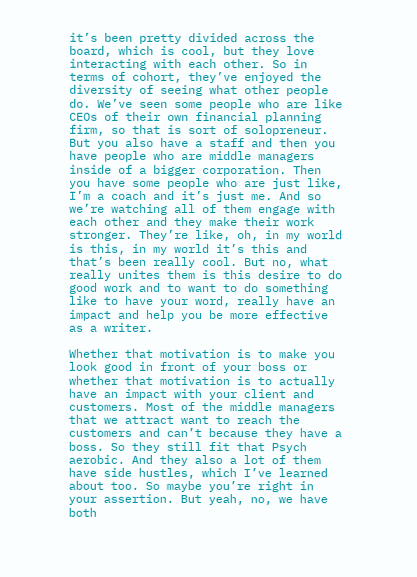it’s been pretty divided across the board, which is cool, but they love interacting with each other. So in terms of cohort, they’ve enjoyed the diversity of seeing what other people do. We’ve seen some people who are like CEOs of their own financial planning firm, so that is sort of solopreneur. But you also have a staff and then you have people who are middle managers inside of a bigger corporation. Then you have some people who are just like, I’m a coach and it’s just me. And so we’re watching all of them engage with each other and they make their work stronger. They’re like, oh, in my world is this, in my world it’s this and that’s been really cool. But no, what really unites them is this desire to do good work and to want to do something like to have your word, really have an impact and help you be more effective as a writer.

Whether that motivation is to make you look good in front of your boss or whether that motivation is to actually have an impact with your client and customers. Most of the middle managers that we attract want to reach the customers and can’t because they have a boss. So they still fit that Psych aerobic. And they also a lot of them have side hustles, which I’ve learned about too. So maybe you’re right in your assertion. But yeah, no, we have both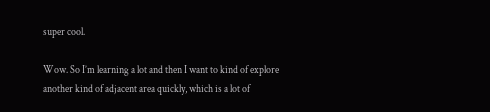super cool.

Wow. So I’m learning a lot and then I want to kind of explore another kind of adjacent area quickly, which is a lot of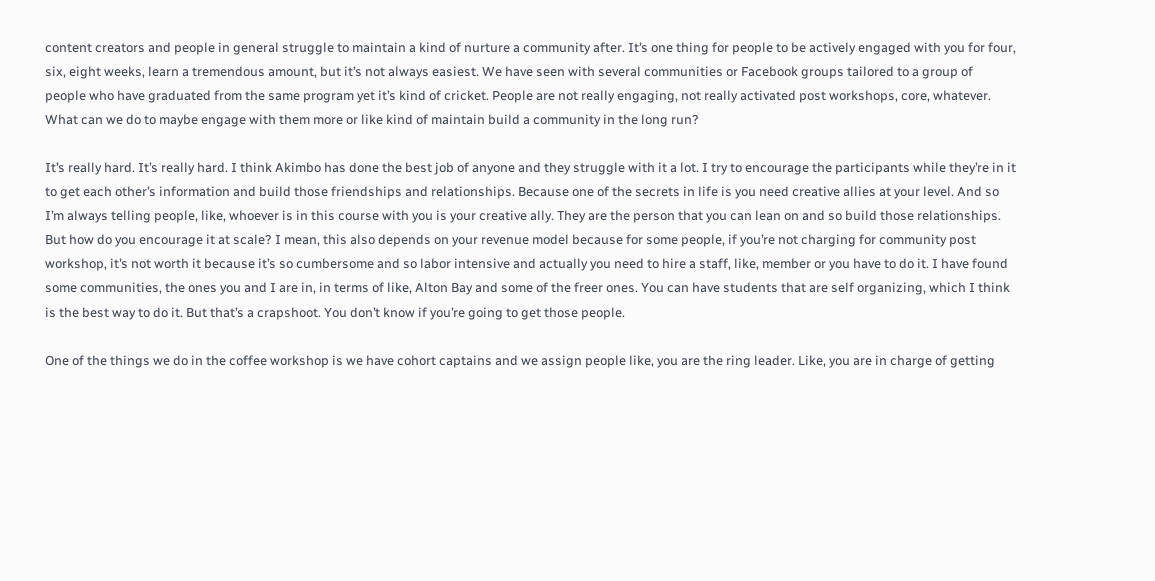content creators and people in general struggle to maintain a kind of nurture a community after. It’s one thing for people to be actively engaged with you for four, six, eight weeks, learn a tremendous amount, but it’s not always easiest. We have seen with several communities or Facebook groups tailored to a group of people who have graduated from the same program yet it’s kind of cricket. People are not really engaging, not really activated post workshops, core, whatever. What can we do to maybe engage with them more or like kind of maintain build a community in the long run?

It’s really hard. It’s really hard. I think Akimbo has done the best job of anyone and they struggle with it a lot. I try to encourage the participants while they’re in it to get each other’s information and build those friendships and relationships. Because one of the secrets in life is you need creative allies at your level. And so I’m always telling people, like, whoever is in this course with you is your creative ally. They are the person that you can lean on and so build those relationships. But how do you encourage it at scale? I mean, this also depends on your revenue model because for some people, if you’re not charging for community post workshop, it’s not worth it because it’s so cumbersome and so labor intensive and actually you need to hire a staff, like, member or you have to do it. I have found some communities, the ones you and I are in, in terms of like, Alton Bay and some of the freer ones. You can have students that are self organizing, which I think is the best way to do it. But that’s a crapshoot. You don’t know if you’re going to get those people.

One of the things we do in the coffee workshop is we have cohort captains and we assign people like, you are the ring leader. Like, you are in charge of getting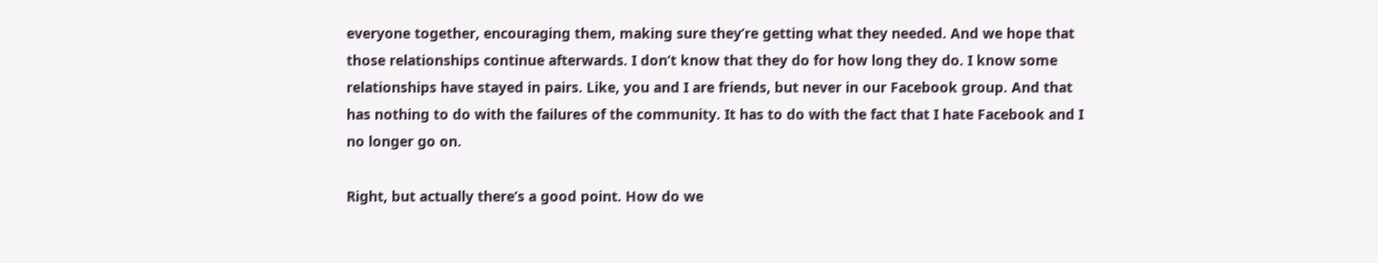everyone together, encouraging them, making sure they’re getting what they needed. And we hope that those relationships continue afterwards. I don’t know that they do for how long they do. I know some relationships have stayed in pairs. Like, you and I are friends, but never in our Facebook group. And that has nothing to do with the failures of the community. It has to do with the fact that I hate Facebook and I no longer go on.

Right, but actually there’s a good point. How do we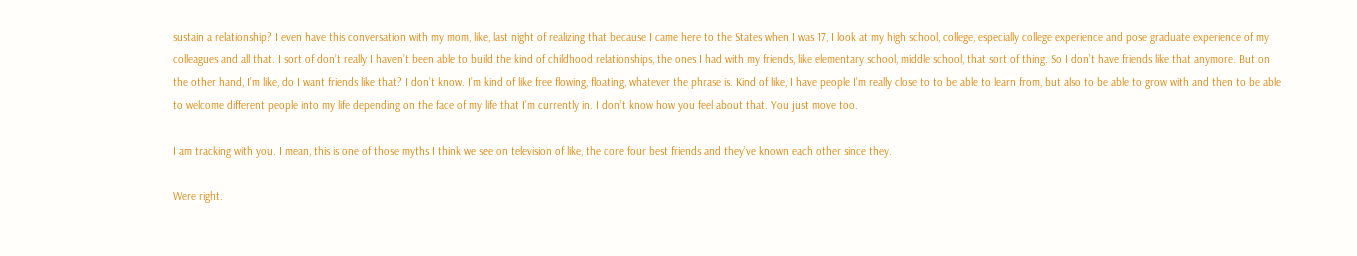sustain a relationship? I even have this conversation with my mom, like, last night of realizing that because I came here to the States when I was 17, I look at my high school, college, especially college experience and pose graduate experience of my colleagues and all that. I sort of don’t really I haven’t been able to build the kind of childhood relationships, the ones I had with my friends, like elementary school, middle school, that sort of thing. So I don’t have friends like that anymore. But on the other hand, I’m like, do I want friends like that? I don’t know. I’m kind of like free flowing, floating, whatever the phrase is. Kind of like, I have people I’m really close to to be able to learn from, but also to be able to grow with and then to be able to welcome different people into my life depending on the face of my life that I’m currently in. I don’t know how you feel about that. You just move too.

I am tracking with you. I mean, this is one of those myths I think we see on television of like, the core four best friends and they’ve known each other since they.

Were right.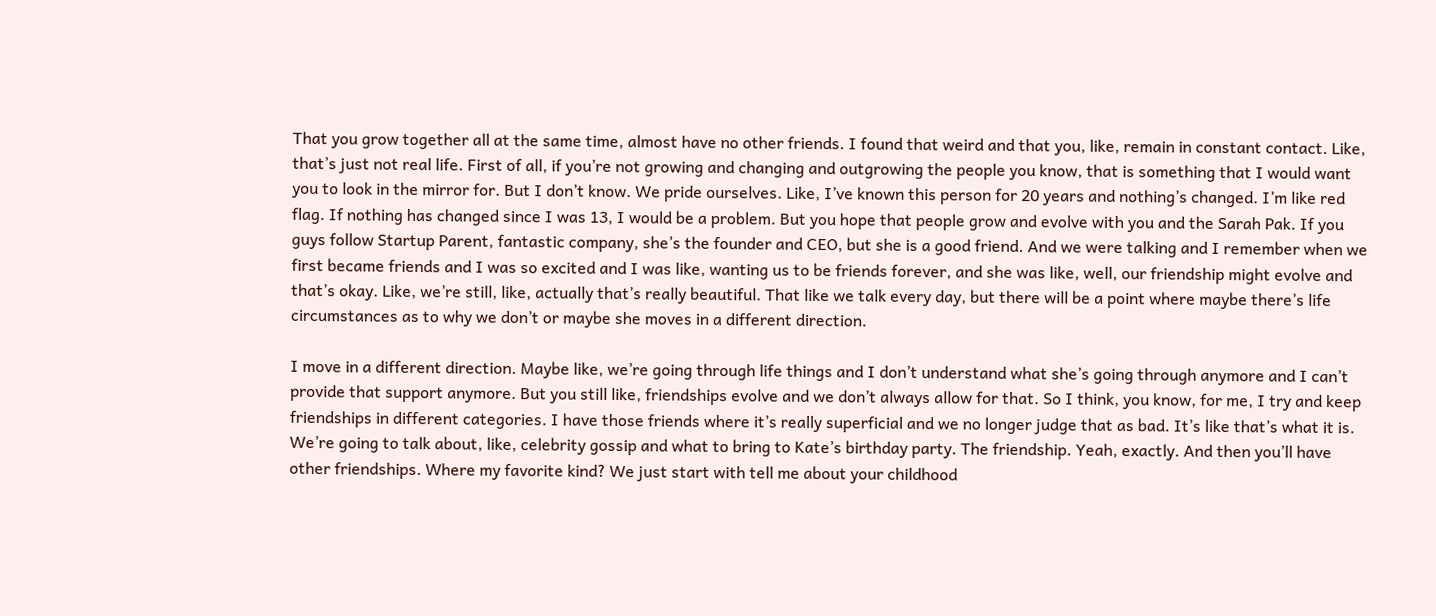That you grow together all at the same time, almost have no other friends. I found that weird and that you, like, remain in constant contact. Like, that’s just not real life. First of all, if you’re not growing and changing and outgrowing the people you know, that is something that I would want you to look in the mirror for. But I don’t know. We pride ourselves. Like, I’ve known this person for 20 years and nothing’s changed. I’m like red flag. If nothing has changed since I was 13, I would be a problem. But you hope that people grow and evolve with you and the Sarah Pak. If you guys follow Startup Parent, fantastic company, she’s the founder and CEO, but she is a good friend. And we were talking and I remember when we first became friends and I was so excited and I was like, wanting us to be friends forever, and she was like, well, our friendship might evolve and that’s okay. Like, we’re still, like, actually that’s really beautiful. That like we talk every day, but there will be a point where maybe there’s life circumstances as to why we don’t or maybe she moves in a different direction.

I move in a different direction. Maybe like, we’re going through life things and I don’t understand what she’s going through anymore and I can’t provide that support anymore. But you still like, friendships evolve and we don’t always allow for that. So I think, you know, for me, I try and keep friendships in different categories. I have those friends where it’s really superficial and we no longer judge that as bad. It’s like that’s what it is. We’re going to talk about, like, celebrity gossip and what to bring to Kate’s birthday party. The friendship. Yeah, exactly. And then you’ll have other friendships. Where my favorite kind? We just start with tell me about your childhood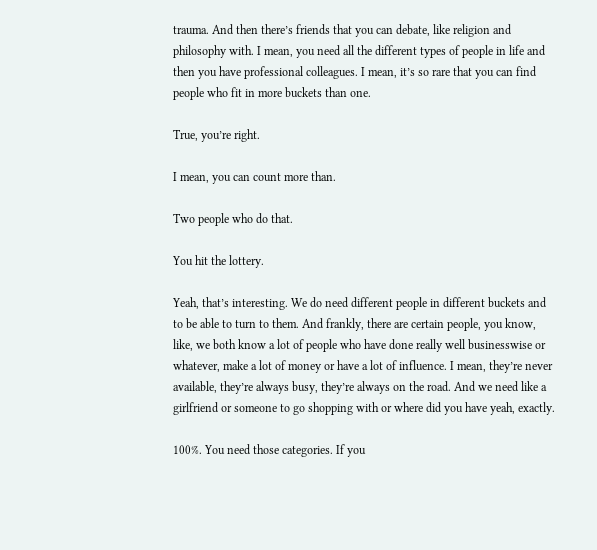trauma. And then there’s friends that you can debate, like religion and philosophy with. I mean, you need all the different types of people in life and then you have professional colleagues. I mean, it’s so rare that you can find people who fit in more buckets than one.

True, you’re right.

I mean, you can count more than.

Two people who do that.

You hit the lottery.

Yeah, that’s interesting. We do need different people in different buckets and to be able to turn to them. And frankly, there are certain people, you know, like, we both know a lot of people who have done really well businesswise or whatever, make a lot of money or have a lot of influence. I mean, they’re never available, they’re always busy, they’re always on the road. And we need like a girlfriend or someone to go shopping with or where did you have yeah, exactly.

100%. You need those categories. If you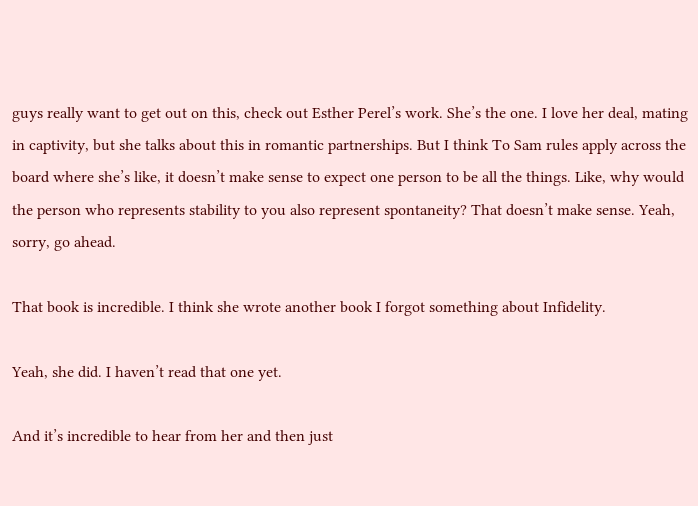guys really want to get out on this, check out Esther Perel’s work. She’s the one. I love her deal, mating in captivity, but she talks about this in romantic partnerships. But I think To Sam rules apply across the board where she’s like, it doesn’t make sense to expect one person to be all the things. Like, why would the person who represents stability to you also represent spontaneity? That doesn’t make sense. Yeah, sorry, go ahead.

That book is incredible. I think she wrote another book I forgot something about Infidelity.

Yeah, she did. I haven’t read that one yet.

And it’s incredible to hear from her and then just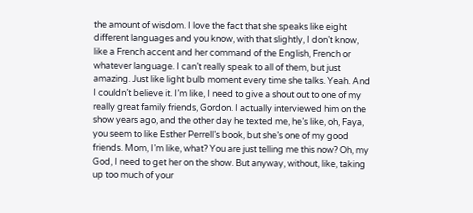the amount of wisdom. I love the fact that she speaks like eight different languages and you know, with that slightly, I don’t know, like a French accent and her command of the English, French or whatever language. I can’t really speak to all of them, but just amazing. Just like light bulb moment every time she talks. Yeah. And I couldn’t believe it. I’m like, I need to give a shout out to one of my really great family friends, Gordon. I actually interviewed him on the show years ago, and the other day he texted me, he’s like, oh, Faya, you seem to like Esther Perrell’s book, but she’s one of my good friends. Mom, I’m like, what? You are just telling me this now? Oh, my God, I need to get her on the show. But anyway, without, like, taking up too much of your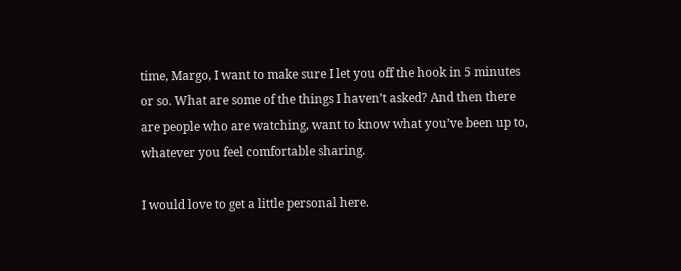time, Margo, I want to make sure I let you off the hook in 5 minutes or so. What are some of the things I haven’t asked? And then there are people who are watching, want to know what you’ve been up to, whatever you feel comfortable sharing.

I would love to get a little personal here.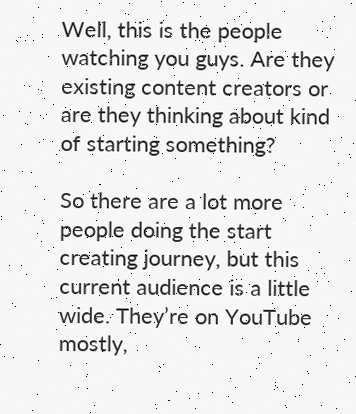Well, this is the people watching you guys. Are they existing content creators or are they thinking about kind of starting something?

So there are a lot more people doing the start creating journey, but this current audience is a little wide. They’re on YouTube mostly,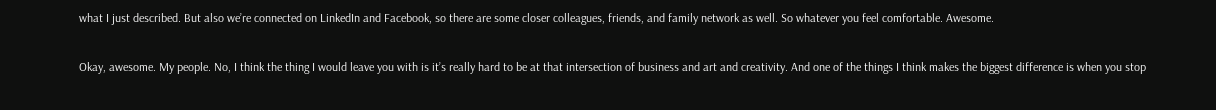what I just described. But also we’re connected on LinkedIn and Facebook, so there are some closer colleagues, friends, and family network as well. So whatever you feel comfortable. Awesome.

Okay, awesome. My people. No, I think the thing I would leave you with is it’s really hard to be at that intersection of business and art and creativity. And one of the things I think makes the biggest difference is when you stop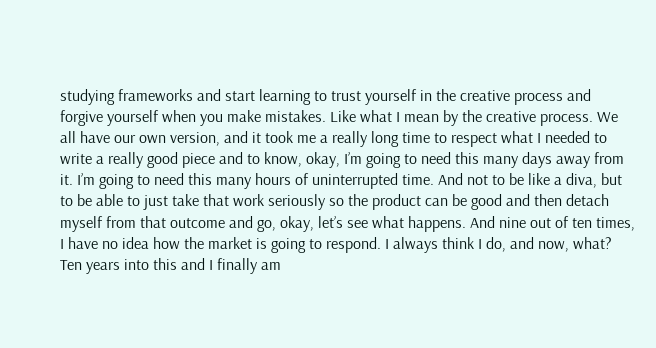studying frameworks and start learning to trust yourself in the creative process and forgive yourself when you make mistakes. Like what I mean by the creative process. We all have our own version, and it took me a really long time to respect what I needed to write a really good piece and to know, okay, I’m going to need this many days away from it. I’m going to need this many hours of uninterrupted time. And not to be like a diva, but to be able to just take that work seriously so the product can be good and then detach myself from that outcome and go, okay, let’s see what happens. And nine out of ten times, I have no idea how the market is going to respond. I always think I do, and now, what? Ten years into this and I finally am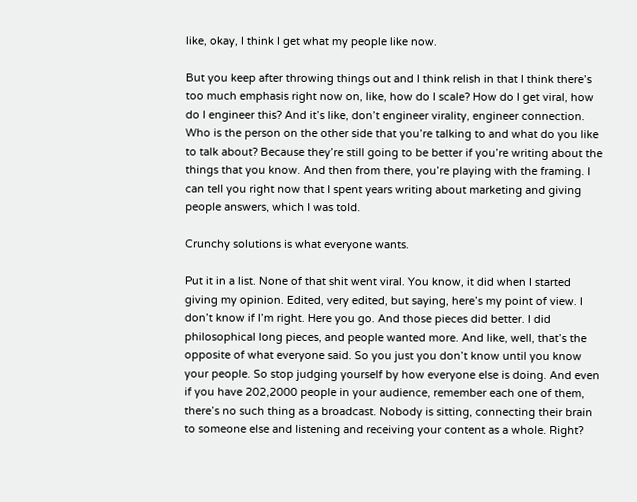like, okay, I think I get what my people like now.

But you keep after throwing things out and I think relish in that I think there’s too much emphasis right now on, like, how do I scale? How do I get viral, how do I engineer this? And it’s like, don’t engineer virality, engineer connection. Who is the person on the other side that you’re talking to and what do you like to talk about? Because they’re still going to be better if you’re writing about the things that you know. And then from there, you’re playing with the framing. I can tell you right now that I spent years writing about marketing and giving people answers, which I was told.

Crunchy solutions is what everyone wants.

Put it in a list. None of that shit went viral. You know, it did when I started giving my opinion. Edited, very edited, but saying, here’s my point of view. I don’t know if I’m right. Here you go. And those pieces did better. I did philosophical long pieces, and people wanted more. And like, well, that’s the opposite of what everyone said. So you just you don’t know until you know your people. So stop judging yourself by how everyone else is doing. And even if you have 202,2000 people in your audience, remember each one of them, there’s no such thing as a broadcast. Nobody is sitting, connecting their brain to someone else and listening and receiving your content as a whole. Right?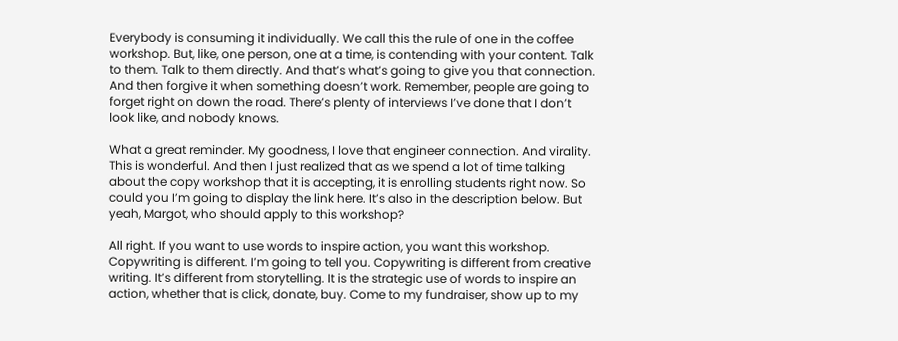Everybody is consuming it individually. We call this the rule of one in the coffee workshop. But, like, one person, one at a time, is contending with your content. Talk to them. Talk to them directly. And that’s what’s going to give you that connection. And then forgive it when something doesn’t work. Remember, people are going to forget right on down the road. There’s plenty of interviews I’ve done that I don’t look like, and nobody knows.

What a great reminder. My goodness, I love that engineer connection. And virality. This is wonderful. And then I just realized that as we spend a lot of time talking about the copy workshop that it is accepting, it is enrolling students right now. So could you I’m going to display the link here. It’s also in the description below. But yeah, Margot, who should apply to this workshop?

All right. If you want to use words to inspire action, you want this workshop. Copywriting is different. I’m going to tell you. Copywriting is different from creative writing. It’s different from storytelling. It is the strategic use of words to inspire an action, whether that is click, donate, buy. Come to my fundraiser, show up to my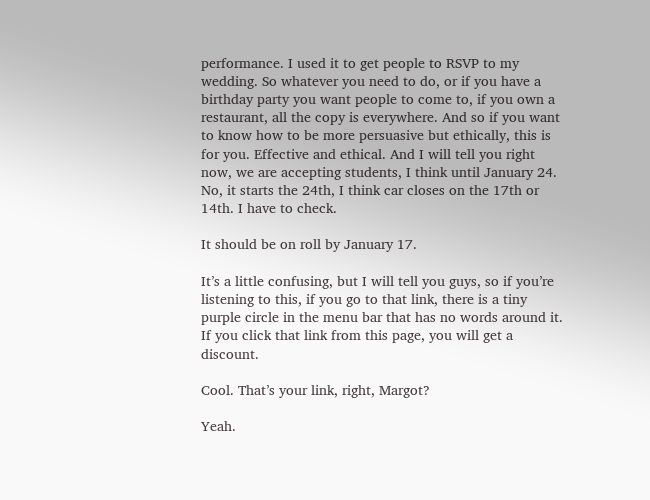performance. I used it to get people to RSVP to my wedding. So whatever you need to do, or if you have a birthday party you want people to come to, if you own a restaurant, all the copy is everywhere. And so if you want to know how to be more persuasive but ethically, this is for you. Effective and ethical. And I will tell you right now, we are accepting students, I think until January 24. No, it starts the 24th, I think car closes on the 17th or 14th. I have to check.

It should be on roll by January 17.

It’s a little confusing, but I will tell you guys, so if you’re listening to this, if you go to that link, there is a tiny purple circle in the menu bar that has no words around it. If you click that link from this page, you will get a discount.

Cool. That’s your link, right, Margot?

Yeah.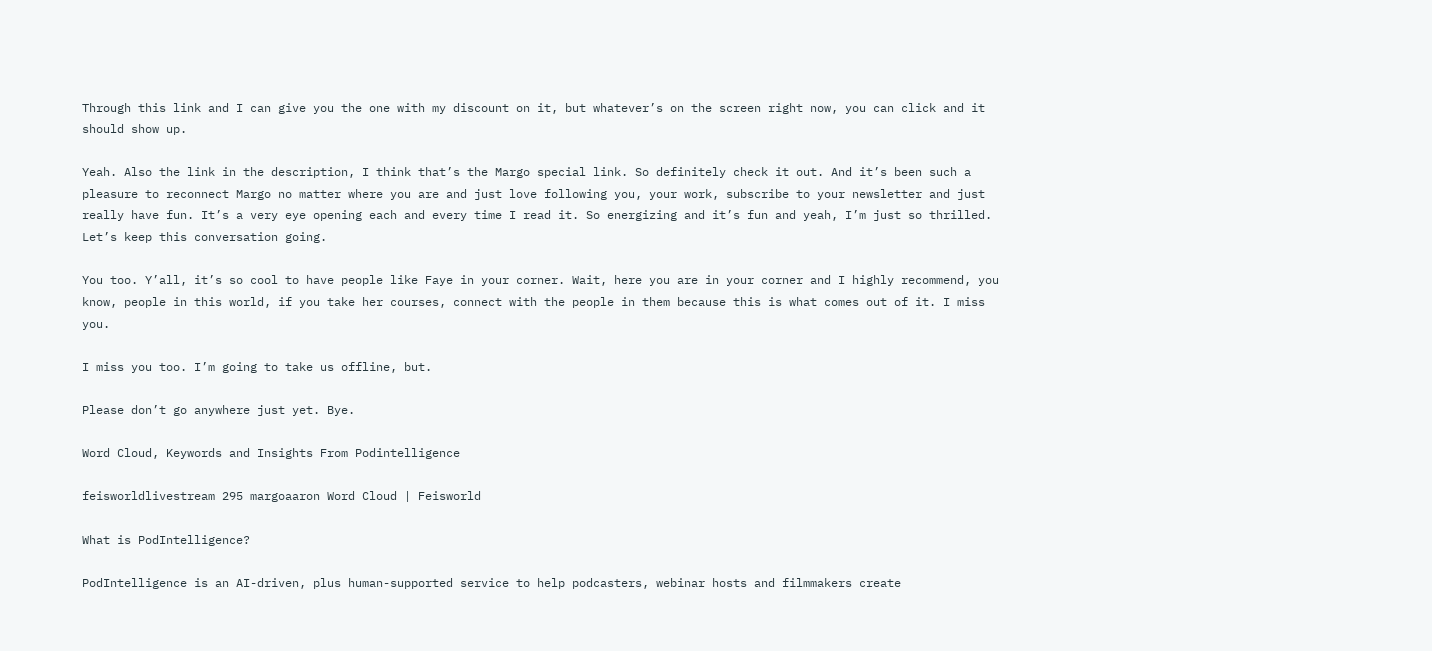Through this link and I can give you the one with my discount on it, but whatever’s on the screen right now, you can click and it should show up.

Yeah. Also the link in the description, I think that’s the Margo special link. So definitely check it out. And it’s been such a pleasure to reconnect Margo no matter where you are and just love following you, your work, subscribe to your newsletter and just really have fun. It’s a very eye opening each and every time I read it. So energizing and it’s fun and yeah, I’m just so thrilled. Let’s keep this conversation going.

You too. Y’all, it’s so cool to have people like Faye in your corner. Wait, here you are in your corner and I highly recommend, you know, people in this world, if you take her courses, connect with the people in them because this is what comes out of it. I miss you.

I miss you too. I’m going to take us offline, but.

Please don’t go anywhere just yet. Bye.

Word Cloud, Keywords and Insights From Podintelligence

feisworldlivestream 295 margoaaron Word Cloud | Feisworld

What is PodIntelligence?

PodIntelligence is an AI-driven, plus human-supported service to help podcasters, webinar hosts and filmmakers create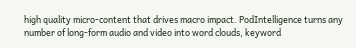high quality micro-content that drives macro impact. PodIntelligence turns any number of long-form audio and video into word clouds, keyword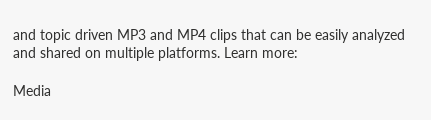and topic driven MP3 and MP4 clips that can be easily analyzed and shared on multiple platforms. Learn more:

Media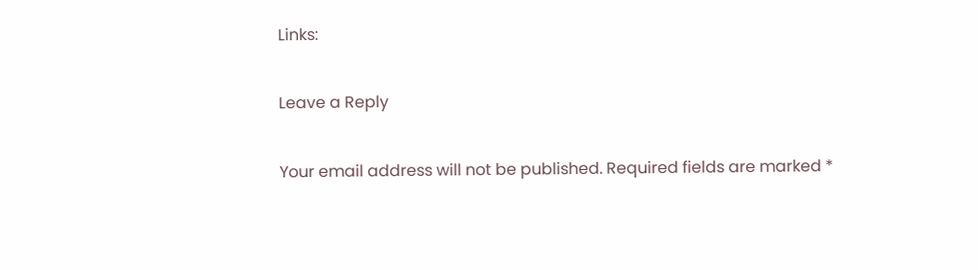Links:

Leave a Reply

Your email address will not be published. Required fields are marked *